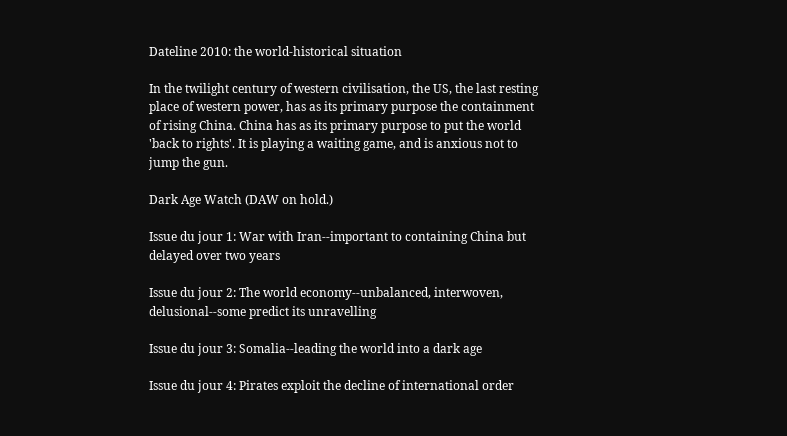Dateline 2010: the world-historical situation

In the twilight century of western civilisation, the US, the last resting place of western power, has as its primary purpose the containment of rising China. China has as its primary purpose to put the world 'back to rights'. It is playing a waiting game, and is anxious not to jump the gun.

Dark Age Watch (DAW on hold.)

Issue du jour 1: War with Iran--important to containing China but delayed over two years

Issue du jour 2: The world economy--unbalanced, interwoven, delusional--some predict its unravelling

Issue du jour 3: Somalia--leading the world into a dark age

Issue du jour 4: Pirates exploit the decline of international order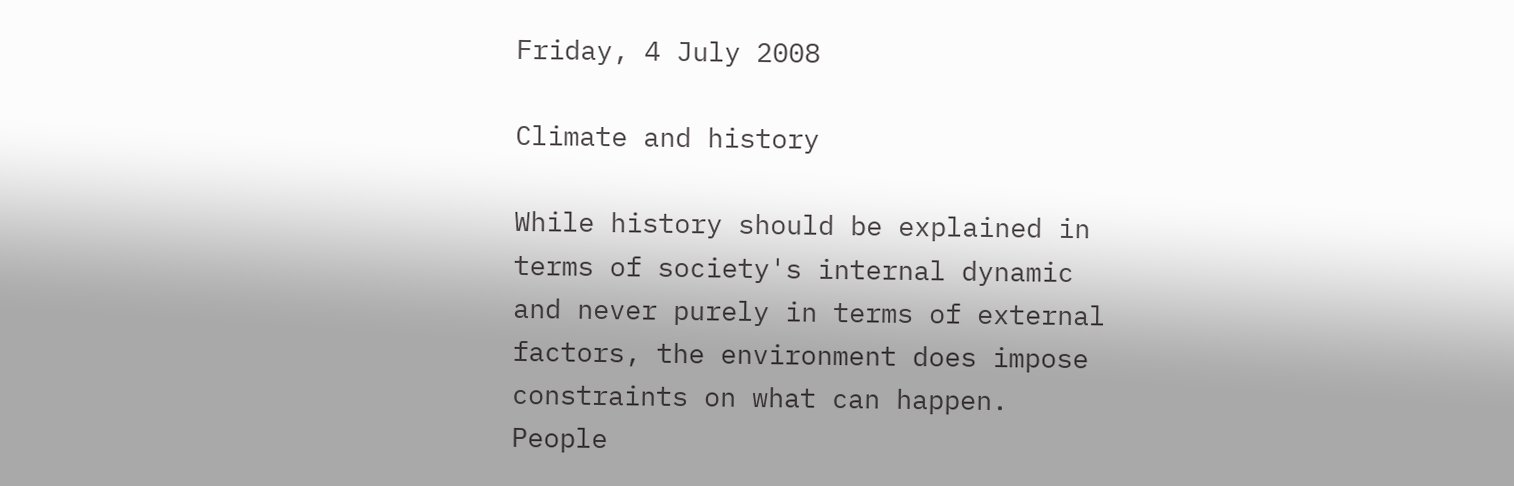Friday, 4 July 2008

Climate and history

While history should be explained in terms of society's internal dynamic and never purely in terms of external factors, the environment does impose constraints on what can happen. People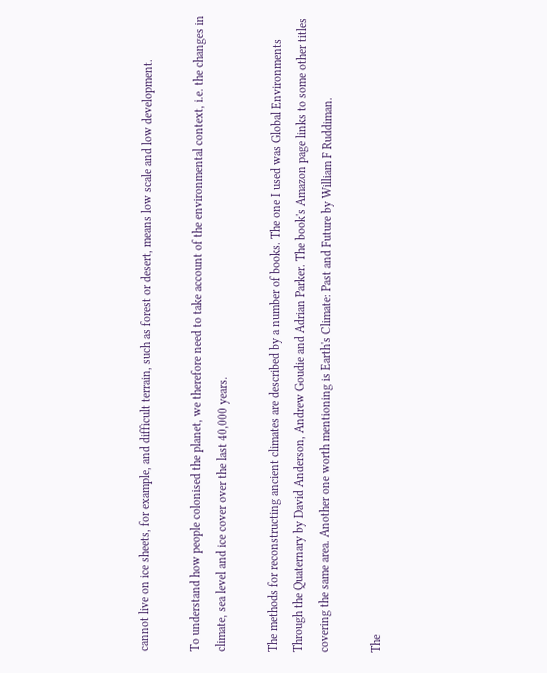cannot live on ice sheets, for example, and difficult terrain, such as forest or desert, means low scale and low development.

To understand how people colonised the planet, we therefore need to take account of the environmental context, i.e. the changes in climate, sea level and ice cover over the last 40,000 years.

The methods for reconstructing ancient climates are described by a number of books. The one I used was Global Environments Through the Quaternary by David Anderson, Andrew Goudie and Adrian Parker. The book's Amazon page links to some other titles covering the same area. Another one worth mentioning is Earth's Climate: Past and Future by William F Ruddiman.

The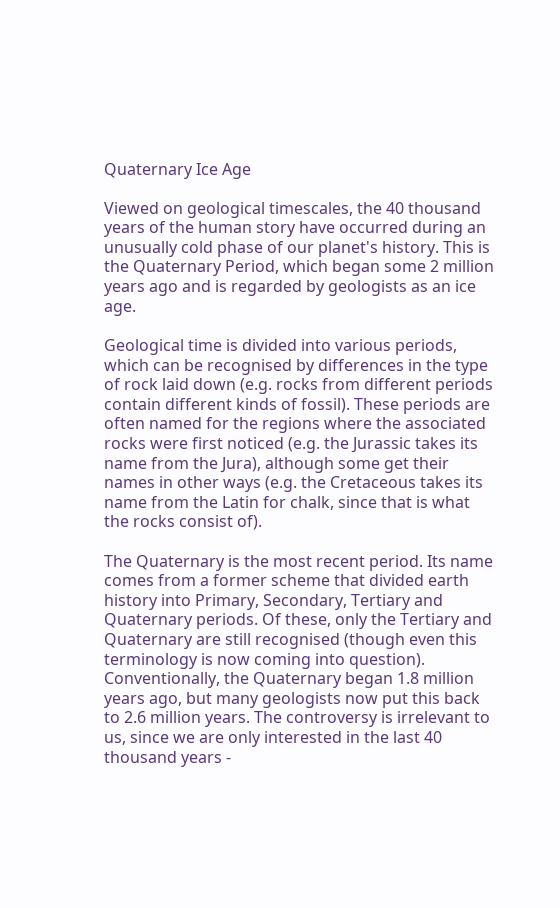Quaternary Ice Age

Viewed on geological timescales, the 40 thousand years of the human story have occurred during an unusually cold phase of our planet's history. This is the Quaternary Period, which began some 2 million years ago and is regarded by geologists as an ice age.

Geological time is divided into various periods, which can be recognised by differences in the type of rock laid down (e.g. rocks from different periods contain different kinds of fossil). These periods are often named for the regions where the associated rocks were first noticed (e.g. the Jurassic takes its name from the Jura), although some get their names in other ways (e.g. the Cretaceous takes its name from the Latin for chalk, since that is what the rocks consist of).

The Quaternary is the most recent period. Its name comes from a former scheme that divided earth history into Primary, Secondary, Tertiary and Quaternary periods. Of these, only the Tertiary and Quaternary are still recognised (though even this terminology is now coming into question). Conventionally, the Quaternary began 1.8 million years ago, but many geologists now put this back to 2.6 million years. The controversy is irrelevant to us, since we are only interested in the last 40 thousand years -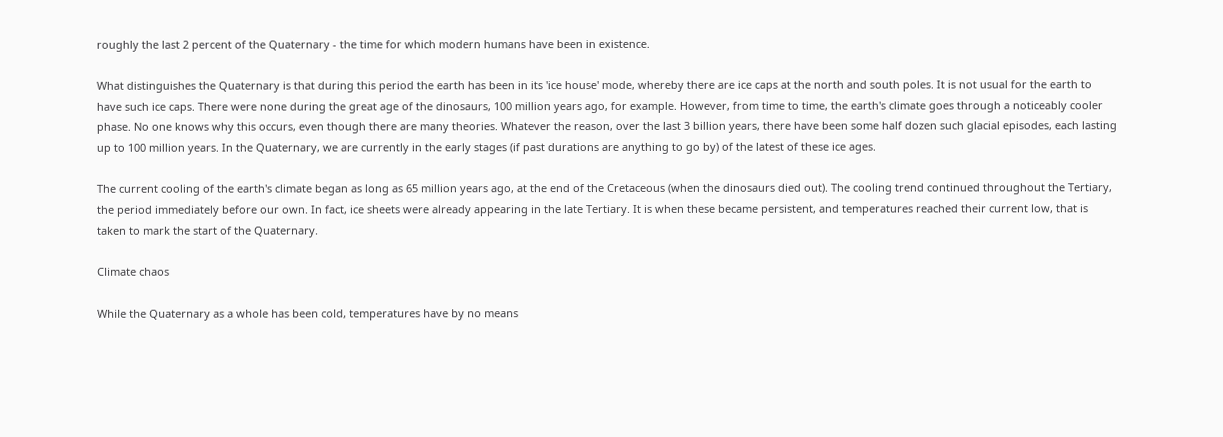roughly the last 2 percent of the Quaternary - the time for which modern humans have been in existence.

What distinguishes the Quaternary is that during this period the earth has been in its 'ice house' mode, whereby there are ice caps at the north and south poles. It is not usual for the earth to have such ice caps. There were none during the great age of the dinosaurs, 100 million years ago, for example. However, from time to time, the earth's climate goes through a noticeably cooler phase. No one knows why this occurs, even though there are many theories. Whatever the reason, over the last 3 billion years, there have been some half dozen such glacial episodes, each lasting up to 100 million years. In the Quaternary, we are currently in the early stages (if past durations are anything to go by) of the latest of these ice ages.

The current cooling of the earth's climate began as long as 65 million years ago, at the end of the Cretaceous (when the dinosaurs died out). The cooling trend continued throughout the Tertiary, the period immediately before our own. In fact, ice sheets were already appearing in the late Tertiary. It is when these became persistent, and temperatures reached their current low, that is taken to mark the start of the Quaternary.

Climate chaos

While the Quaternary as a whole has been cold, temperatures have by no means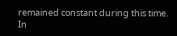remained constant during this time. In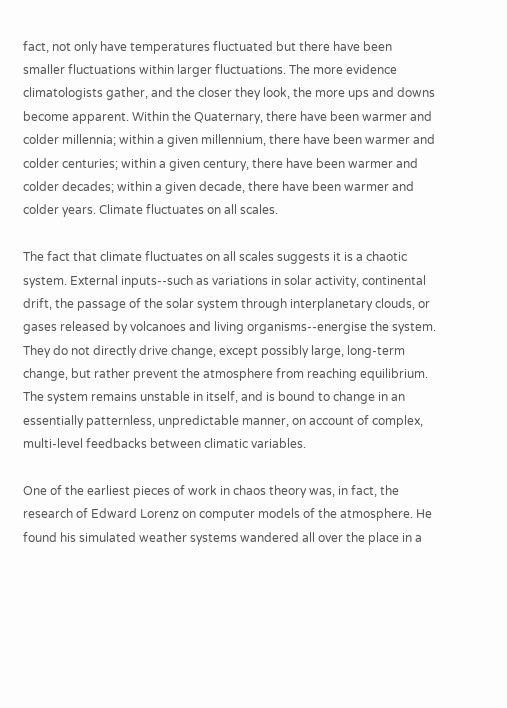fact, not only have temperatures fluctuated but there have been smaller fluctuations within larger fluctuations. The more evidence climatologists gather, and the closer they look, the more ups and downs become apparent. Within the Quaternary, there have been warmer and colder millennia; within a given millennium, there have been warmer and colder centuries; within a given century, there have been warmer and colder decades; within a given decade, there have been warmer and colder years. Climate fluctuates on all scales.

The fact that climate fluctuates on all scales suggests it is a chaotic system. External inputs--such as variations in solar activity, continental drift, the passage of the solar system through interplanetary clouds, or gases released by volcanoes and living organisms--energise the system. They do not directly drive change, except possibly large, long-term change, but rather prevent the atmosphere from reaching equilibrium. The system remains unstable in itself, and is bound to change in an essentially patternless, unpredictable manner, on account of complex, multi-level feedbacks between climatic variables.

One of the earliest pieces of work in chaos theory was, in fact, the research of Edward Lorenz on computer models of the atmosphere. He found his simulated weather systems wandered all over the place in a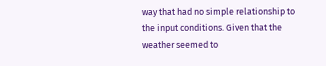way that had no simple relationship to the input conditions. Given that the weather seemed to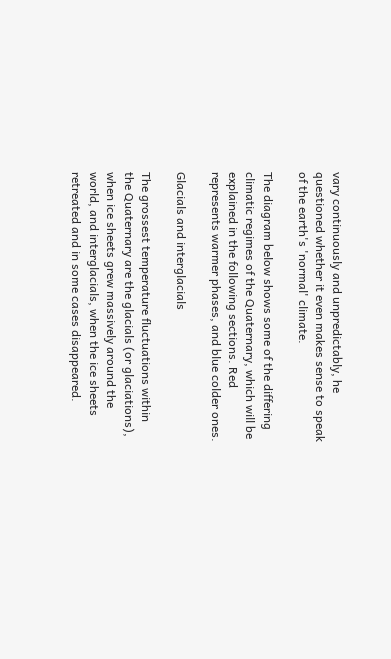vary continuously and unpredictably, he questioned whether it even makes sense to speak of the earth's 'normal' climate.

The diagram below shows some of the differing climatic regimes of the Quaternary, which will be explained in the following sections. Red represents warmer phases, and blue colder ones.

Glacials and interglacials

The grossest temperature fluctuations within the Quaternary are the glacials (or glaciations), when ice sheets grew massively around the world, and interglacials, when the ice sheets retreated and in some cases disappeared.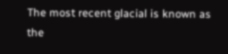The most recent glacial is known as the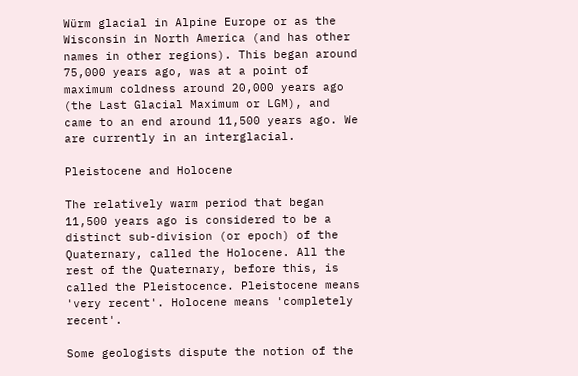Würm glacial in Alpine Europe or as the Wisconsin in North America (and has other names in other regions). This began around 75,000 years ago, was at a point of maximum coldness around 20,000 years ago (the Last Glacial Maximum or LGM), and came to an end around 11,500 years ago. We are currently in an interglacial.

Pleistocene and Holocene

The relatively warm period that began 11,500 years ago is considered to be a distinct sub-division (or epoch) of the Quaternary, called the Holocene. All the rest of the Quaternary, before this, is called the Pleistocence. Pleistocene means 'very recent'. Holocene means 'completely recent'.

Some geologists dispute the notion of the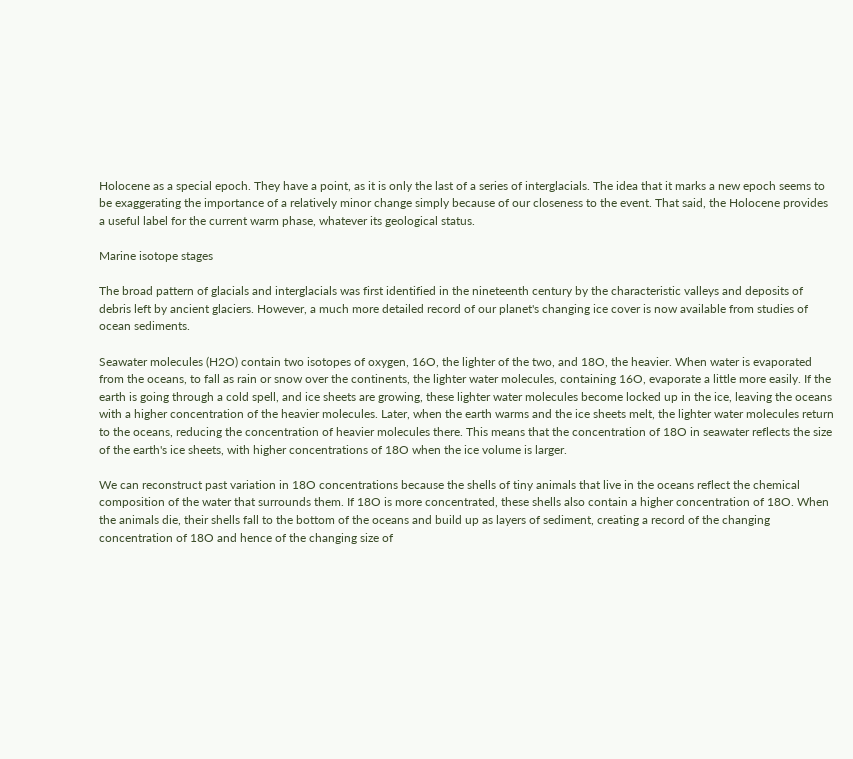Holocene as a special epoch. They have a point, as it is only the last of a series of interglacials. The idea that it marks a new epoch seems to be exaggerating the importance of a relatively minor change simply because of our closeness to the event. That said, the Holocene provides a useful label for the current warm phase, whatever its geological status.

Marine isotope stages

The broad pattern of glacials and interglacials was first identified in the nineteenth century by the characteristic valleys and deposits of debris left by ancient glaciers. However, a much more detailed record of our planet's changing ice cover is now available from studies of ocean sediments.

Seawater molecules (H2O) contain two isotopes of oxygen, 16O, the lighter of the two, and 18O, the heavier. When water is evaporated from the oceans, to fall as rain or snow over the continents, the lighter water molecules, containing 16O, evaporate a little more easily. If the earth is going through a cold spell, and ice sheets are growing, these lighter water molecules become locked up in the ice, leaving the oceans with a higher concentration of the heavier molecules. Later, when the earth warms and the ice sheets melt, the lighter water molecules return to the oceans, reducing the concentration of heavier molecules there. This means that the concentration of 18O in seawater reflects the size of the earth's ice sheets, with higher concentrations of 18O when the ice volume is larger.

We can reconstruct past variation in 18O concentrations because the shells of tiny animals that live in the oceans reflect the chemical composition of the water that surrounds them. If 18O is more concentrated, these shells also contain a higher concentration of 18O. When the animals die, their shells fall to the bottom of the oceans and build up as layers of sediment, creating a record of the changing concentration of 18O and hence of the changing size of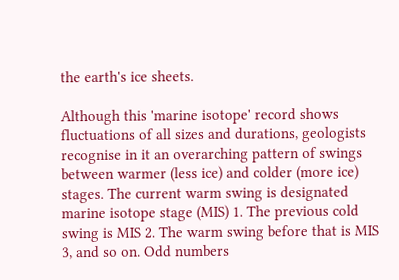the earth's ice sheets.

Although this 'marine isotope' record shows fluctuations of all sizes and durations, geologists recognise in it an overarching pattern of swings between warmer (less ice) and colder (more ice) stages. The current warm swing is designated marine isotope stage (MIS) 1. The previous cold swing is MIS 2. The warm swing before that is MIS 3, and so on. Odd numbers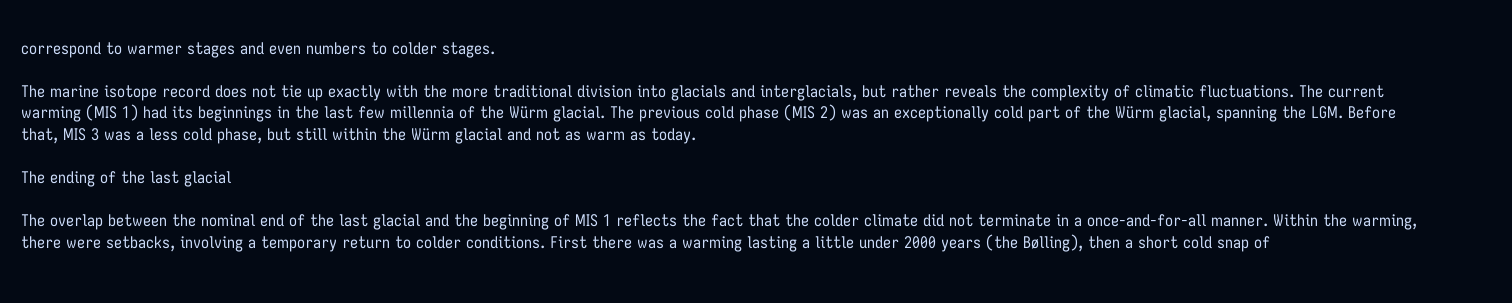correspond to warmer stages and even numbers to colder stages.

The marine isotope record does not tie up exactly with the more traditional division into glacials and interglacials, but rather reveals the complexity of climatic fluctuations. The current warming (MIS 1) had its beginnings in the last few millennia of the Würm glacial. The previous cold phase (MIS 2) was an exceptionally cold part of the Würm glacial, spanning the LGM. Before that, MIS 3 was a less cold phase, but still within the Würm glacial and not as warm as today.

The ending of the last glacial

The overlap between the nominal end of the last glacial and the beginning of MIS 1 reflects the fact that the colder climate did not terminate in a once-and-for-all manner. Within the warming, there were setbacks, involving a temporary return to colder conditions. First there was a warming lasting a little under 2000 years (the Bølling), then a short cold snap of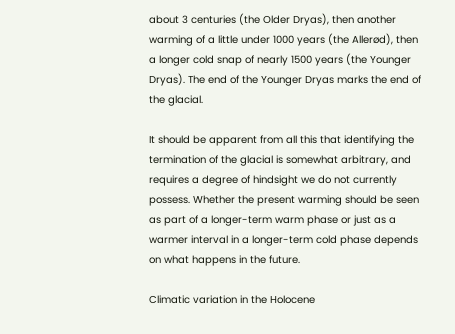about 3 centuries (the Older Dryas), then another warming of a little under 1000 years (the Allerød), then a longer cold snap of nearly 1500 years (the Younger Dryas). The end of the Younger Dryas marks the end of the glacial.

It should be apparent from all this that identifying the termination of the glacial is somewhat arbitrary, and requires a degree of hindsight we do not currently possess. Whether the present warming should be seen as part of a longer-term warm phase or just as a warmer interval in a longer-term cold phase depends on what happens in the future.

Climatic variation in the Holocene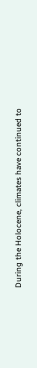During the Holocene, climates have continued to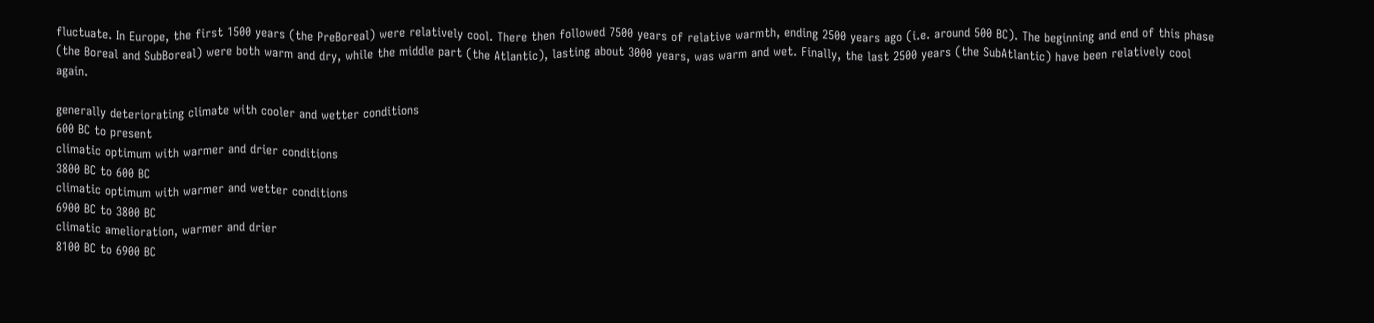fluctuate. In Europe, the first 1500 years (the PreBoreal) were relatively cool. There then followed 7500 years of relative warmth, ending 2500 years ago (i.e. around 500 BC). The beginning and end of this phase (the Boreal and SubBoreal) were both warm and dry, while the middle part (the Atlantic), lasting about 3000 years, was warm and wet. Finally, the last 2500 years (the SubAtlantic) have been relatively cool again.

generally deteriorating climate with cooler and wetter conditions
600 BC to present
climatic optimum with warmer and drier conditions
3800 BC to 600 BC
climatic optimum with warmer and wetter conditions
6900 BC to 3800 BC
climatic amelioration, warmer and drier
8100 BC to 6900 BC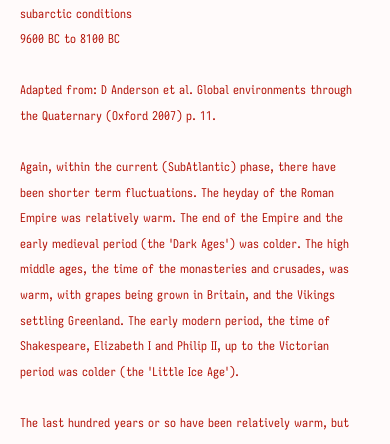subarctic conditions
9600 BC to 8100 BC

Adapted from: D Anderson et al. Global environments through the Quaternary (Oxford 2007) p. 11.

Again, within the current (SubAtlantic) phase, there have been shorter term fluctuations. The heyday of the Roman Empire was relatively warm. The end of the Empire and the early medieval period (the 'Dark Ages') was colder. The high middle ages, the time of the monasteries and crusades, was warm, with grapes being grown in Britain, and the Vikings settling Greenland. The early modern period, the time of Shakespeare, Elizabeth I and Philip II, up to the Victorian period was colder (the 'Little Ice Age').

The last hundred years or so have been relatively warm, but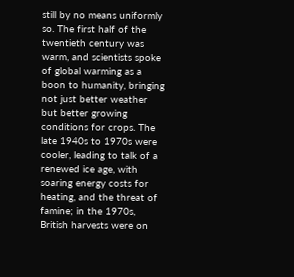still by no means uniformly so. The first half of the twentieth century was warm, and scientists spoke of global warming as a boon to humanity, bringing not just better weather but better growing conditions for crops. The late 1940s to 1970s were cooler, leading to talk of a renewed ice age, with soaring energy costs for heating, and the threat of famine; in the 1970s, British harvests were on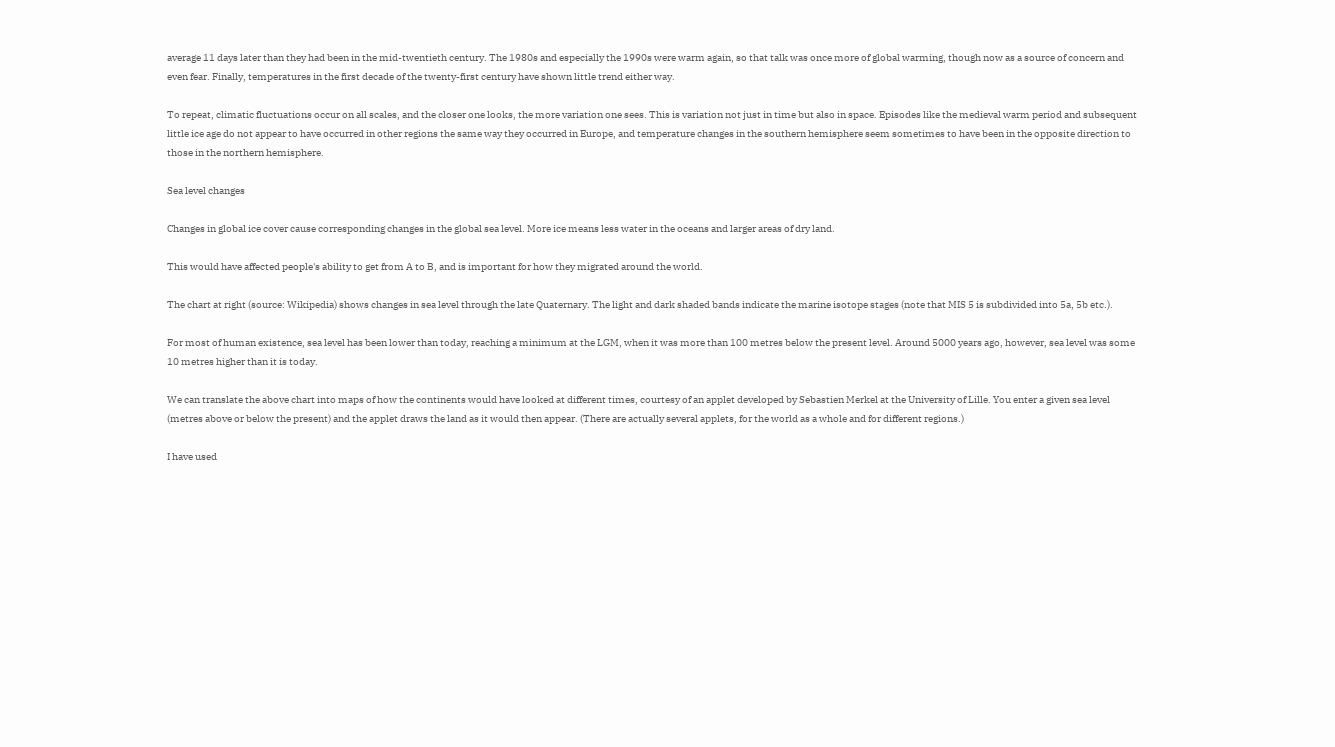average 11 days later than they had been in the mid-twentieth century. The 1980s and especially the 1990s were warm again, so that talk was once more of global warming, though now as a source of concern and even fear. Finally, temperatures in the first decade of the twenty-first century have shown little trend either way.

To repeat, climatic fluctuations occur on all scales, and the closer one looks, the more variation one sees. This is variation not just in time but also in space. Episodes like the medieval warm period and subsequent little ice age do not appear to have occurred in other regions the same way they occurred in Europe, and temperature changes in the southern hemisphere seem sometimes to have been in the opposite direction to those in the northern hemisphere.

Sea level changes

Changes in global ice cover cause corresponding changes in the global sea level. More ice means less water in the oceans and larger areas of dry land.

This would have affected people's ability to get from A to B, and is important for how they migrated around the world.

The chart at right (source: Wikipedia) shows changes in sea level through the late Quaternary. The light and dark shaded bands indicate the marine isotope stages (note that MIS 5 is subdivided into 5a, 5b etc.).

For most of human existence, sea level has been lower than today, reaching a minimum at the LGM, when it was more than 100 metres below the present level. Around 5000 years ago, however, sea level was some 10 metres higher than it is today.

We can translate the above chart into maps of how the continents would have looked at different times, courtesy of an applet developed by Sebastien Merkel at the University of Lille. You enter a given sea level (metres above or below the present) and the applet draws the land as it would then appear. (There are actually several applets, for the world as a whole and for different regions.)

I have used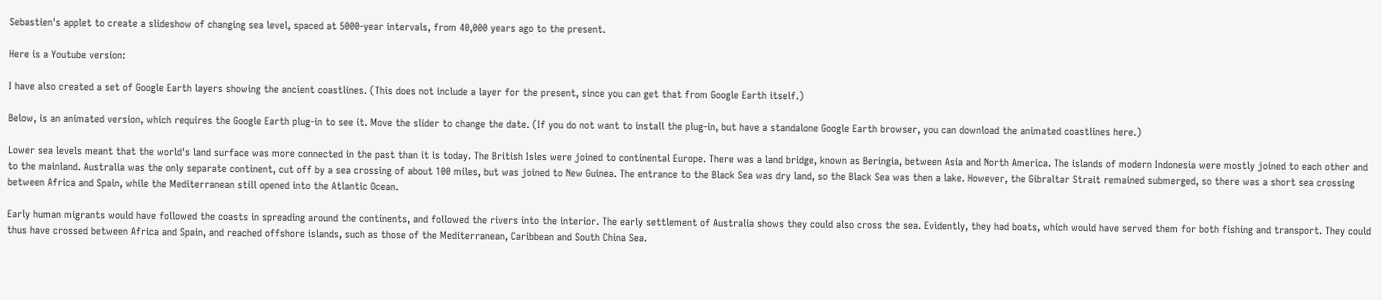Sebastien's applet to create a slideshow of changing sea level, spaced at 5000-year intervals, from 40,000 years ago to the present.

Here is a Youtube version:

I have also created a set of Google Earth layers showing the ancient coastlines. (This does not include a layer for the present, since you can get that from Google Earth itself.)

Below, is an animated version, which requires the Google Earth plug-in to see it. Move the slider to change the date. (If you do not want to install the plug-in, but have a standalone Google Earth browser, you can download the animated coastlines here.)

Lower sea levels meant that the world's land surface was more connected in the past than it is today. The British Isles were joined to continental Europe. There was a land bridge, known as Beringia, between Asia and North America. The islands of modern Indonesia were mostly joined to each other and to the mainland. Australia was the only separate continent, cut off by a sea crossing of about 100 miles, but was joined to New Guinea. The entrance to the Black Sea was dry land, so the Black Sea was then a lake. However, the Gibraltar Strait remained submerged, so there was a short sea crossing between Africa and Spain, while the Mediterranean still opened into the Atlantic Ocean.

Early human migrants would have followed the coasts in spreading around the continents, and followed the rivers into the interior. The early settlement of Australia shows they could also cross the sea. Evidently, they had boats, which would have served them for both fishing and transport. They could thus have crossed between Africa and Spain, and reached offshore islands, such as those of the Mediterranean, Caribbean and South China Sea.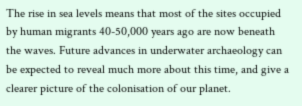The rise in sea levels means that most of the sites occupied by human migrants 40-50,000 years ago are now beneath the waves. Future advances in underwater archaeology can be expected to reveal much more about this time, and give a clearer picture of the colonisation of our planet.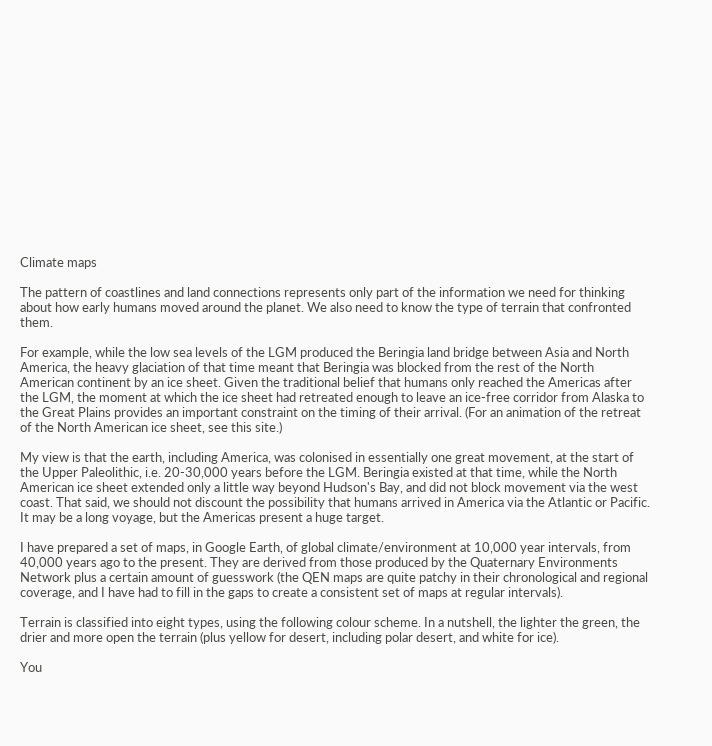Climate maps

The pattern of coastlines and land connections represents only part of the information we need for thinking about how early humans moved around the planet. We also need to know the type of terrain that confronted them.

For example, while the low sea levels of the LGM produced the Beringia land bridge between Asia and North America, the heavy glaciation of that time meant that Beringia was blocked from the rest of the North American continent by an ice sheet. Given the traditional belief that humans only reached the Americas after the LGM, the moment at which the ice sheet had retreated enough to leave an ice-free corridor from Alaska to the Great Plains provides an important constraint on the timing of their arrival. (For an animation of the retreat of the North American ice sheet, see this site.)

My view is that the earth, including America, was colonised in essentially one great movement, at the start of the Upper Paleolithic, i.e. 20-30,000 years before the LGM. Beringia existed at that time, while the North American ice sheet extended only a little way beyond Hudson's Bay, and did not block movement via the west coast. That said, we should not discount the possibility that humans arrived in America via the Atlantic or Pacific. It may be a long voyage, but the Americas present a huge target.

I have prepared a set of maps, in Google Earth, of global climate/environment at 10,000 year intervals, from 40,000 years ago to the present. They are derived from those produced by the Quaternary Environments Network plus a certain amount of guesswork (the QEN maps are quite patchy in their chronological and regional coverage, and I have had to fill in the gaps to create a consistent set of maps at regular intervals).

Terrain is classified into eight types, using the following colour scheme. In a nutshell, the lighter the green, the drier and more open the terrain (plus yellow for desert, including polar desert, and white for ice).

You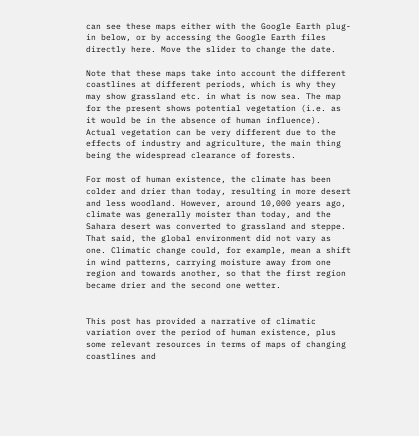can see these maps either with the Google Earth plug-in below, or by accessing the Google Earth files directly here. Move the slider to change the date.

Note that these maps take into account the different coastlines at different periods, which is why they may show grassland etc. in what is now sea. The map for the present shows potential vegetation (i.e. as it would be in the absence of human influence). Actual vegetation can be very different due to the effects of industry and agriculture, the main thing being the widespread clearance of forests.

For most of human existence, the climate has been colder and drier than today, resulting in more desert and less woodland. However, around 10,000 years ago, climate was generally moister than today, and the Sahara desert was converted to grassland and steppe. That said, the global environment did not vary as one. Climatic change could, for example, mean a shift in wind patterns, carrying moisture away from one region and towards another, so that the first region became drier and the second one wetter.


This post has provided a narrative of climatic variation over the period of human existence, plus some relevant resources in terms of maps of changing coastlines and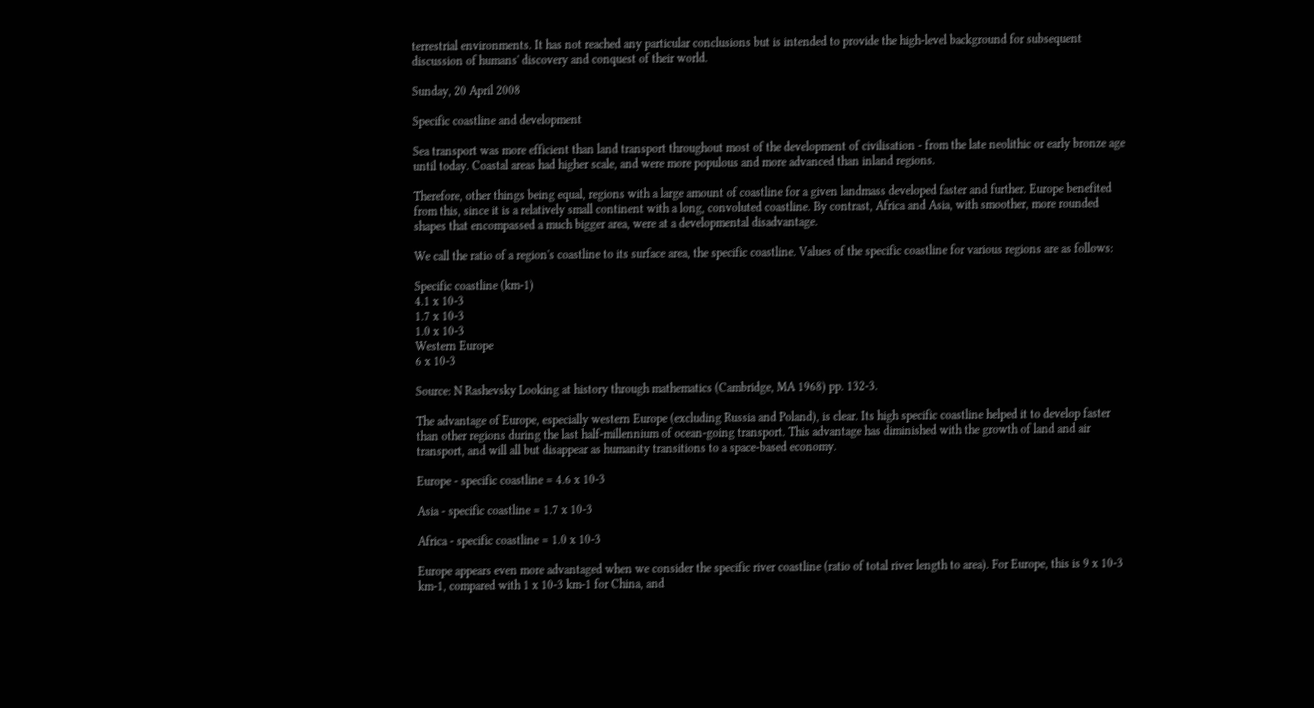terrestrial environments. It has not reached any particular conclusions but is intended to provide the high-level background for subsequent discussion of humans' discovery and conquest of their world.

Sunday, 20 April 2008

Specific coastline and development

Sea transport was more efficient than land transport throughout most of the development of civilisation - from the late neolithic or early bronze age until today. Coastal areas had higher scale, and were more populous and more advanced than inland regions.

Therefore, other things being equal, regions with a large amount of coastline for a given landmass developed faster and further. Europe benefited from this, since it is a relatively small continent with a long, convoluted coastline. By contrast, Africa and Asia, with smoother, more rounded shapes that encompassed a much bigger area, were at a developmental disadvantage.

We call the ratio of a region's coastline to its surface area, the specific coastline. Values of the specific coastline for various regions are as follows:

Specific coastline (km-1)
4.1 x 10-3
1.7 x 10-3
1.0 x 10-3
Western Europe
6 x 10-3

Source: N Rashevsky Looking at history through mathematics (Cambridge, MA 1968) pp. 132-3.

The advantage of Europe, especially western Europe (excluding Russia and Poland), is clear. Its high specific coastline helped it to develop faster than other regions during the last half-millennium of ocean-going transport. This advantage has diminished with the growth of land and air transport, and will all but disappear as humanity transitions to a space-based economy.

Europe - specific coastline = 4.6 x 10-3

Asia - specific coastline = 1.7 x 10-3

Africa - specific coastline = 1.0 x 10-3

Europe appears even more advantaged when we consider the specific river coastline (ratio of total river length to area). For Europe, this is 9 x 10-3 km-1, compared with 1 x 10-3 km-1 for China, and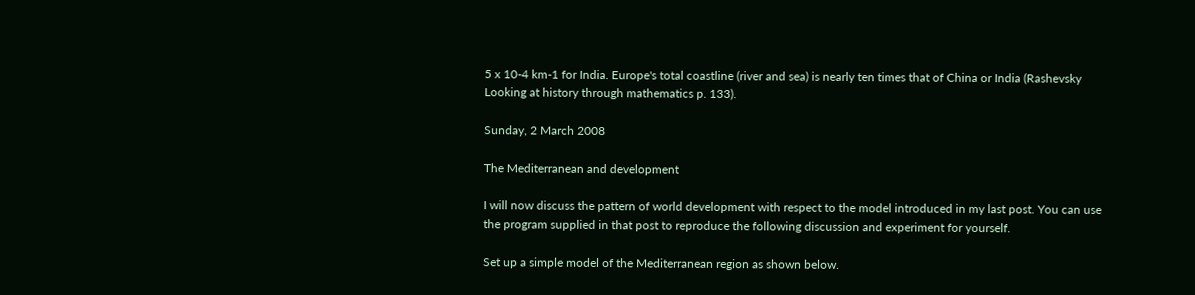5 x 10-4 km-1 for India. Europe's total coastline (river and sea) is nearly ten times that of China or India (Rashevsky Looking at history through mathematics p. 133).

Sunday, 2 March 2008

The Mediterranean and development

I will now discuss the pattern of world development with respect to the model introduced in my last post. You can use the program supplied in that post to reproduce the following discussion and experiment for yourself.

Set up a simple model of the Mediterranean region as shown below.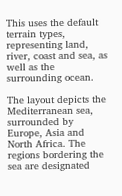This uses the default terrain types, representing land, river, coast and sea, as well as the surrounding ocean.

The layout depicts the Mediterranean sea, surrounded by Europe, Asia and North Africa. The regions bordering the sea are designated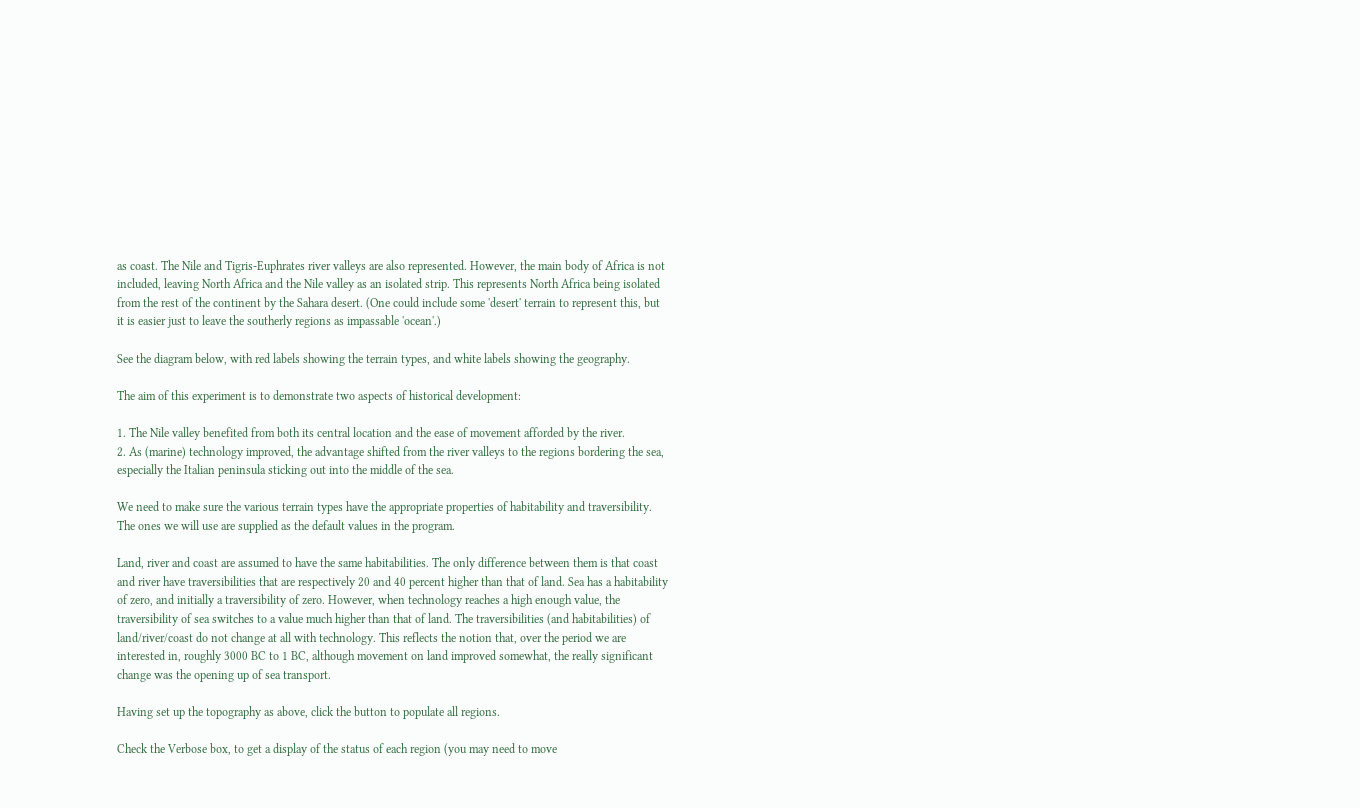as coast. The Nile and Tigris-Euphrates river valleys are also represented. However, the main body of Africa is not included, leaving North Africa and the Nile valley as an isolated strip. This represents North Africa being isolated from the rest of the continent by the Sahara desert. (One could include some 'desert' terrain to represent this, but it is easier just to leave the southerly regions as impassable 'ocean'.)

See the diagram below, with red labels showing the terrain types, and white labels showing the geography.

The aim of this experiment is to demonstrate two aspects of historical development:

1. The Nile valley benefited from both its central location and the ease of movement afforded by the river.
2. As (marine) technology improved, the advantage shifted from the river valleys to the regions bordering the sea, especially the Italian peninsula sticking out into the middle of the sea.

We need to make sure the various terrain types have the appropriate properties of habitability and traversibility. The ones we will use are supplied as the default values in the program.

Land, river and coast are assumed to have the same habitabilities. The only difference between them is that coast and river have traversibilities that are respectively 20 and 40 percent higher than that of land. Sea has a habitability of zero, and initially a traversibility of zero. However, when technology reaches a high enough value, the traversibility of sea switches to a value much higher than that of land. The traversibilities (and habitabilities) of land/river/coast do not change at all with technology. This reflects the notion that, over the period we are interested in, roughly 3000 BC to 1 BC, although movement on land improved somewhat, the really significant change was the opening up of sea transport.

Having set up the topography as above, click the button to populate all regions.

Check the Verbose box, to get a display of the status of each region (you may need to move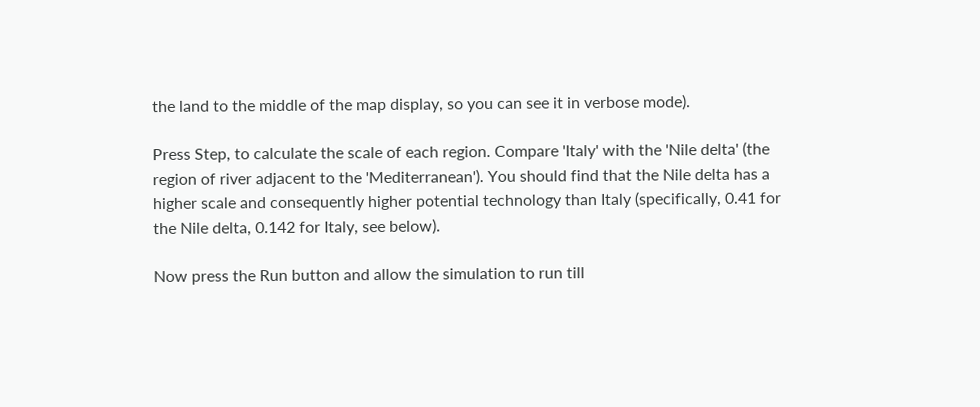the land to the middle of the map display, so you can see it in verbose mode).

Press Step, to calculate the scale of each region. Compare 'Italy' with the 'Nile delta' (the region of river adjacent to the 'Mediterranean'). You should find that the Nile delta has a higher scale and consequently higher potential technology than Italy (specifically, 0.41 for the Nile delta, 0.142 for Italy, see below).

Now press the Run button and allow the simulation to run till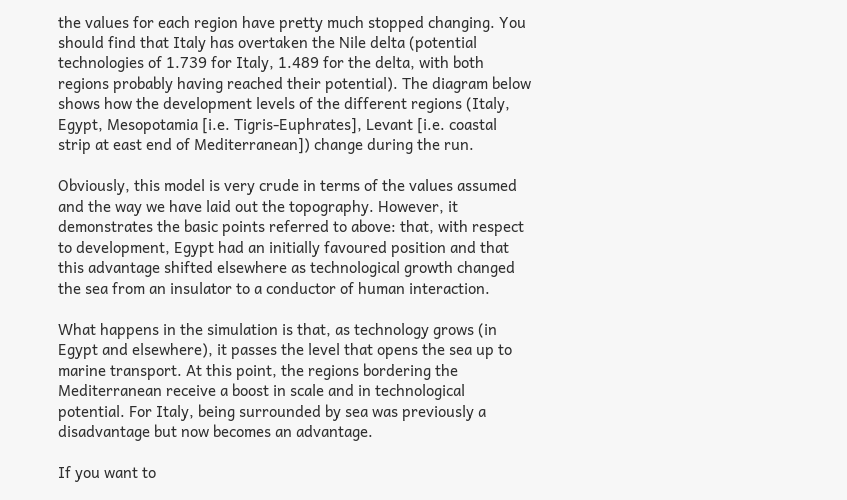the values for each region have pretty much stopped changing. You should find that Italy has overtaken the Nile delta (potential technologies of 1.739 for Italy, 1.489 for the delta, with both regions probably having reached their potential). The diagram below shows how the development levels of the different regions (Italy, Egypt, Mesopotamia [i.e. Tigris-Euphrates], Levant [i.e. coastal strip at east end of Mediterranean]) change during the run.

Obviously, this model is very crude in terms of the values assumed and the way we have laid out the topography. However, it demonstrates the basic points referred to above: that, with respect to development, Egypt had an initially favoured position and that this advantage shifted elsewhere as technological growth changed the sea from an insulator to a conductor of human interaction.

What happens in the simulation is that, as technology grows (in Egypt and elsewhere), it passes the level that opens the sea up to marine transport. At this point, the regions bordering the Mediterranean receive a boost in scale and in technological potential. For Italy, being surrounded by sea was previously a disadvantage but now becomes an advantage.

If you want to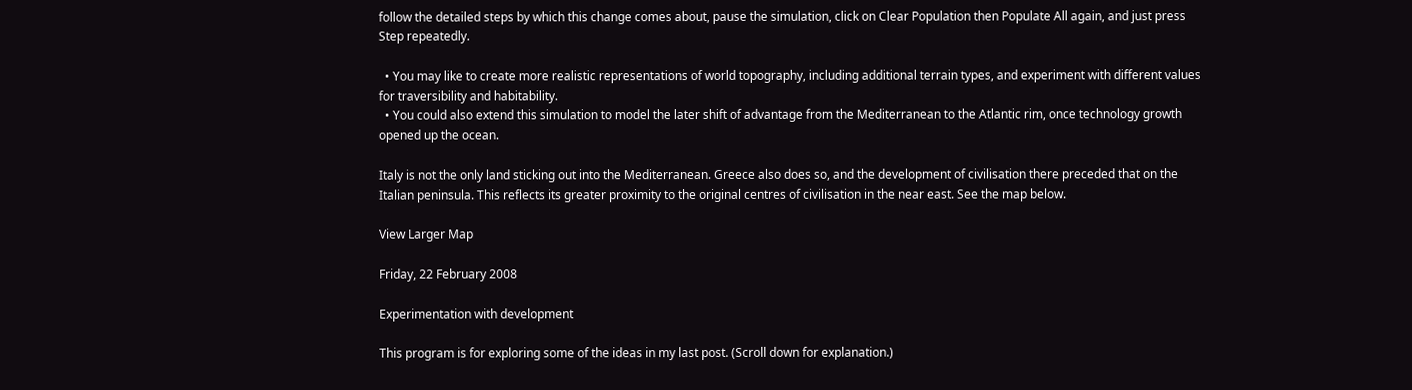follow the detailed steps by which this change comes about, pause the simulation, click on Clear Population then Populate All again, and just press Step repeatedly.

  • You may like to create more realistic representations of world topography, including additional terrain types, and experiment with different values for traversibility and habitability.
  • You could also extend this simulation to model the later shift of advantage from the Mediterranean to the Atlantic rim, once technology growth opened up the ocean.

Italy is not the only land sticking out into the Mediterranean. Greece also does so, and the development of civilisation there preceded that on the Italian peninsula. This reflects its greater proximity to the original centres of civilisation in the near east. See the map below.

View Larger Map

Friday, 22 February 2008

Experimentation with development

This program is for exploring some of the ideas in my last post. (Scroll down for explanation.)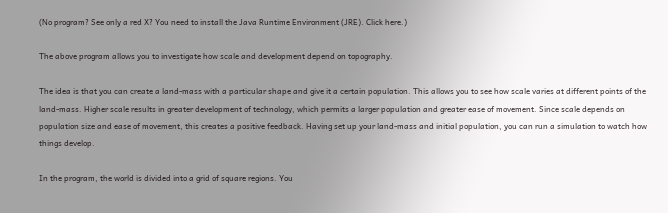(No program? See only a red X? You need to install the Java Runtime Environment (JRE). Click here.)

The above program allows you to investigate how scale and development depend on topography.

The idea is that you can create a land-mass with a particular shape and give it a certain population. This allows you to see how scale varies at different points of the land-mass. Higher scale results in greater development of technology, which permits a larger population and greater ease of movement. Since scale depends on population size and ease of movement, this creates a positive feedback. Having set up your land-mass and initial population, you can run a simulation to watch how things develop.

In the program, the world is divided into a grid of square regions. You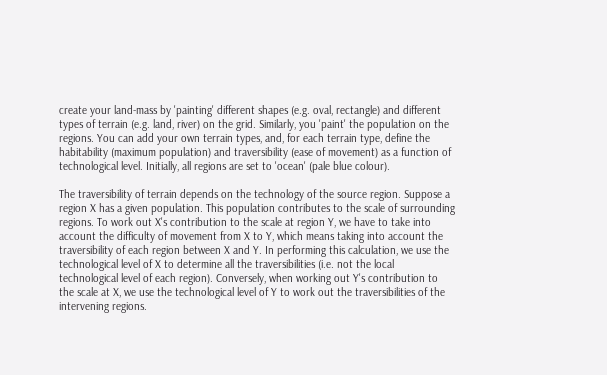create your land-mass by 'painting' different shapes (e.g. oval, rectangle) and different types of terrain (e.g. land, river) on the grid. Similarly, you 'paint' the population on the regions. You can add your own terrain types, and, for each terrain type, define the habitability (maximum population) and traversibility (ease of movement) as a function of technological level. Initially, all regions are set to 'ocean' (pale blue colour).

The traversibility of terrain depends on the technology of the source region. Suppose a region X has a given population. This population contributes to the scale of surrounding regions. To work out X's contribution to the scale at region Y, we have to take into account the difficulty of movement from X to Y, which means taking into account the traversibility of each region between X and Y. In performing this calculation, we use the technological level of X to determine all the traversibilities (i.e. not the local technological level of each region). Conversely, when working out Y's contribution to the scale at X, we use the technological level of Y to work out the traversibilities of the intervening regions.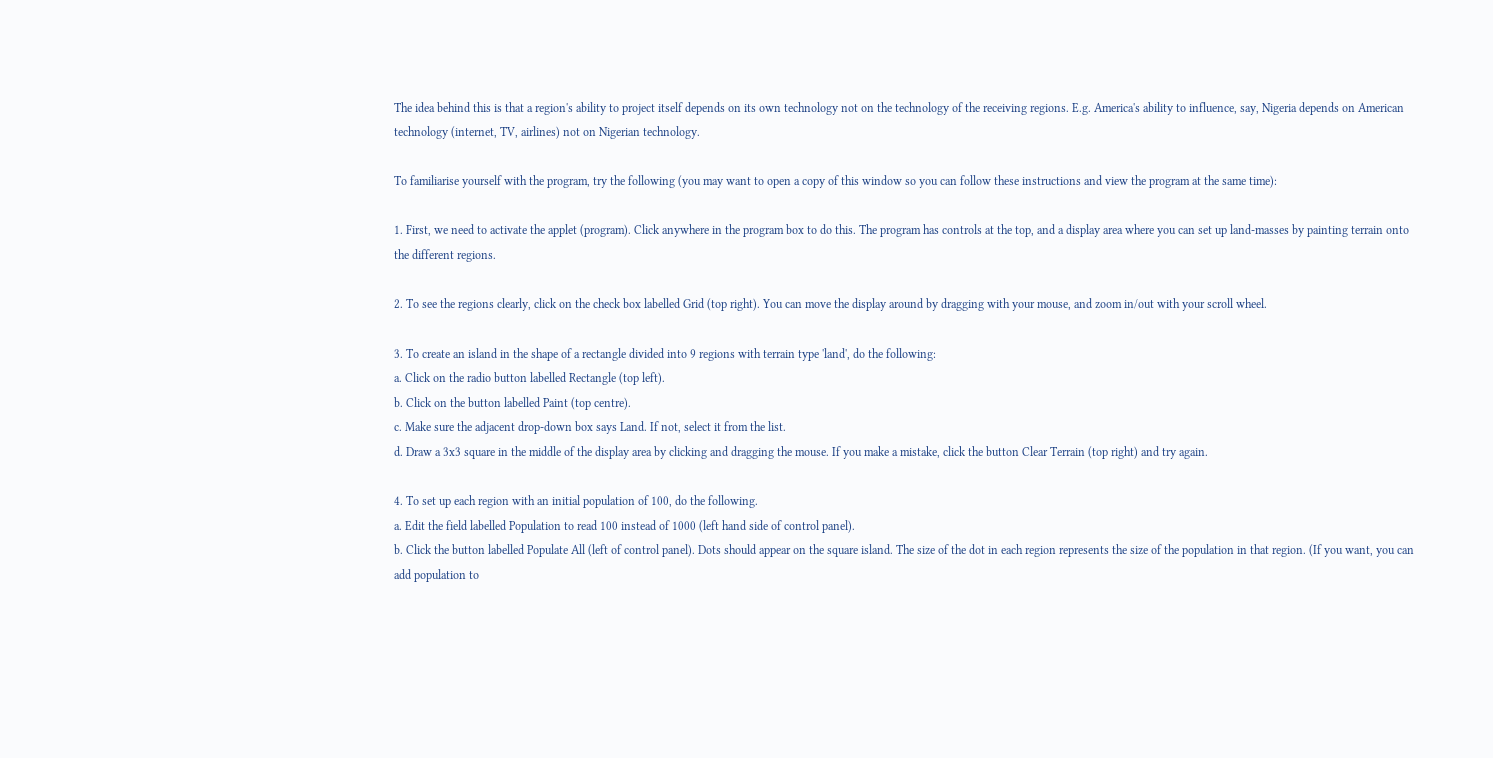The idea behind this is that a region's ability to project itself depends on its own technology not on the technology of the receiving regions. E.g. America's ability to influence, say, Nigeria depends on American technology (internet, TV, airlines) not on Nigerian technology.

To familiarise yourself with the program, try the following (you may want to open a copy of this window so you can follow these instructions and view the program at the same time):

1. First, we need to activate the applet (program). Click anywhere in the program box to do this. The program has controls at the top, and a display area where you can set up land-masses by painting terrain onto the different regions.

2. To see the regions clearly, click on the check box labelled Grid (top right). You can move the display around by dragging with your mouse, and zoom in/out with your scroll wheel.

3. To create an island in the shape of a rectangle divided into 9 regions with terrain type 'land', do the following:
a. Click on the radio button labelled Rectangle (top left).
b. Click on the button labelled Paint (top centre).
c. Make sure the adjacent drop-down box says Land. If not, select it from the list.
d. Draw a 3x3 square in the middle of the display area by clicking and dragging the mouse. If you make a mistake, click the button Clear Terrain (top right) and try again.

4. To set up each region with an initial population of 100, do the following.
a. Edit the field labelled Population to read 100 instead of 1000 (left hand side of control panel).
b. Click the button labelled Populate All (left of control panel). Dots should appear on the square island. The size of the dot in each region represents the size of the population in that region. (If you want, you can add population to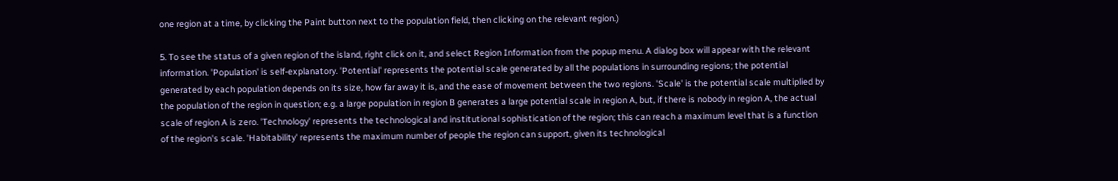one region at a time, by clicking the Paint button next to the population field, then clicking on the relevant region.)

5. To see the status of a given region of the island, right click on it, and select Region Information from the popup menu. A dialog box will appear with the relevant information. 'Population' is self-explanatory. 'Potential' represents the potential scale generated by all the populations in surrounding regions; the potential generated by each population depends on its size, how far away it is, and the ease of movement between the two regions. 'Scale' is the potential scale multiplied by the population of the region in question; e.g. a large population in region B generates a large potential scale in region A, but, if there is nobody in region A, the actual scale of region A is zero. 'Technology' represents the technological and institutional sophistication of the region; this can reach a maximum level that is a function of the region's scale. 'Habitability' represents the maximum number of people the region can support, given its technological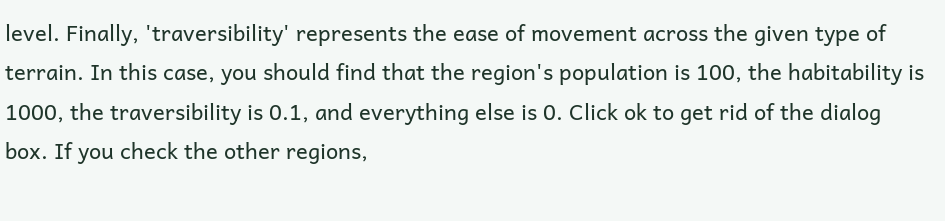level. Finally, 'traversibility' represents the ease of movement across the given type of terrain. In this case, you should find that the region's population is 100, the habitability is 1000, the traversibility is 0.1, and everything else is 0. Click ok to get rid of the dialog box. If you check the other regions,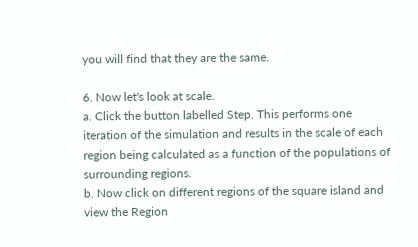you will find that they are the same.

6. Now let's look at scale.
a. Click the button labelled Step. This performs one iteration of the simulation and results in the scale of each region being calculated as a function of the populations of surrounding regions.
b. Now click on different regions of the square island and view the Region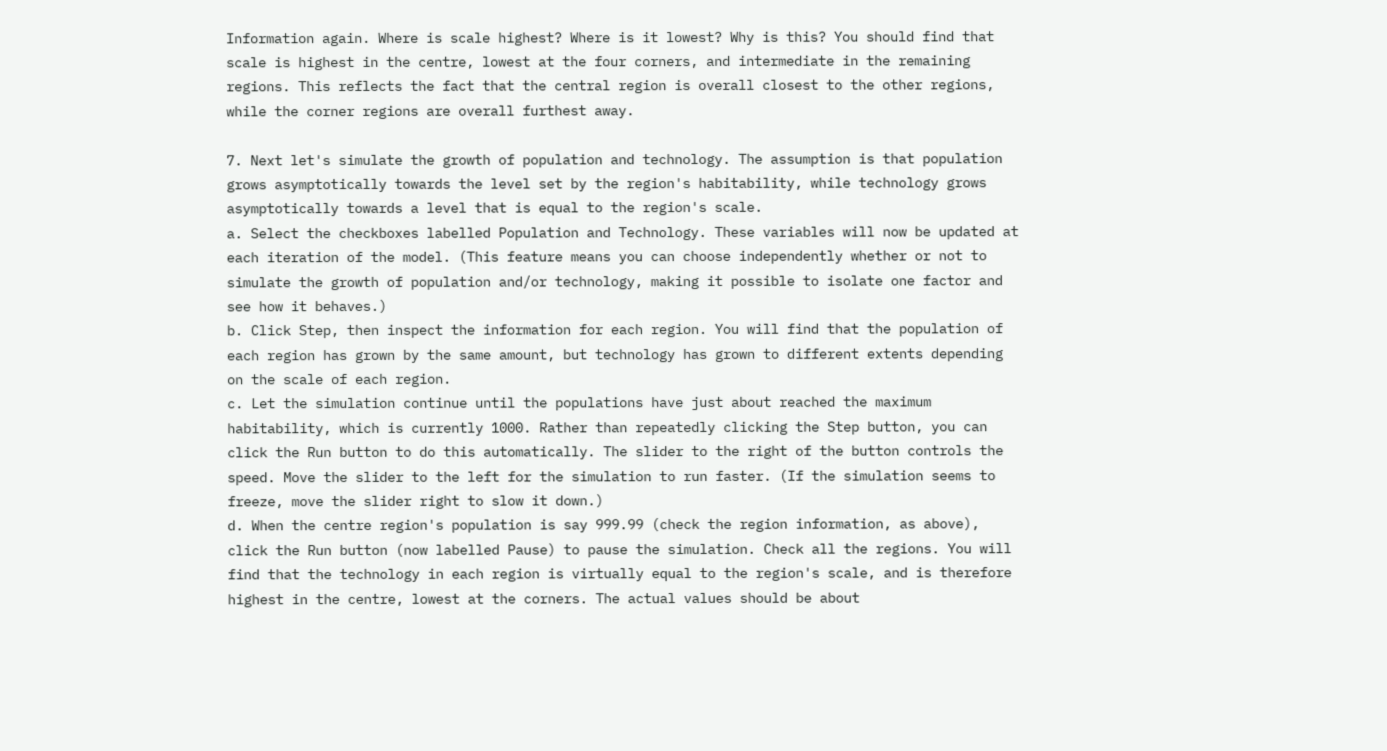Information again. Where is scale highest? Where is it lowest? Why is this? You should find that scale is highest in the centre, lowest at the four corners, and intermediate in the remaining regions. This reflects the fact that the central region is overall closest to the other regions, while the corner regions are overall furthest away.

7. Next let's simulate the growth of population and technology. The assumption is that population grows asymptotically towards the level set by the region's habitability, while technology grows asymptotically towards a level that is equal to the region's scale.
a. Select the checkboxes labelled Population and Technology. These variables will now be updated at each iteration of the model. (This feature means you can choose independently whether or not to simulate the growth of population and/or technology, making it possible to isolate one factor and see how it behaves.)
b. Click Step, then inspect the information for each region. You will find that the population of each region has grown by the same amount, but technology has grown to different extents depending on the scale of each region.
c. Let the simulation continue until the populations have just about reached the maximum habitability, which is currently 1000. Rather than repeatedly clicking the Step button, you can click the Run button to do this automatically. The slider to the right of the button controls the speed. Move the slider to the left for the simulation to run faster. (If the simulation seems to freeze, move the slider right to slow it down.)
d. When the centre region's population is say 999.99 (check the region information, as above), click the Run button (now labelled Pause) to pause the simulation. Check all the regions. You will find that the technology in each region is virtually equal to the region's scale, and is therefore highest in the centre, lowest at the corners. The actual values should be about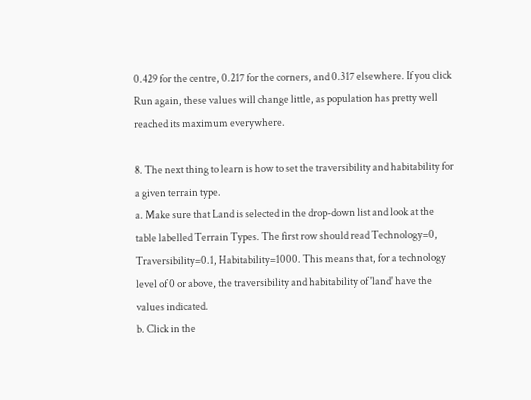0.429 for the centre, 0.217 for the corners, and 0.317 elsewhere. If you click Run again, these values will change little, as population has pretty well reached its maximum everywhere.

8. The next thing to learn is how to set the traversibility and habitability for a given terrain type.
a. Make sure that Land is selected in the drop-down list and look at the table labelled Terrain Types. The first row should read Technology=0, Traversibility=0.1, Habitability=1000. This means that, for a technology level of 0 or above, the traversibility and habitability of 'land' have the values indicated.
b. Click in the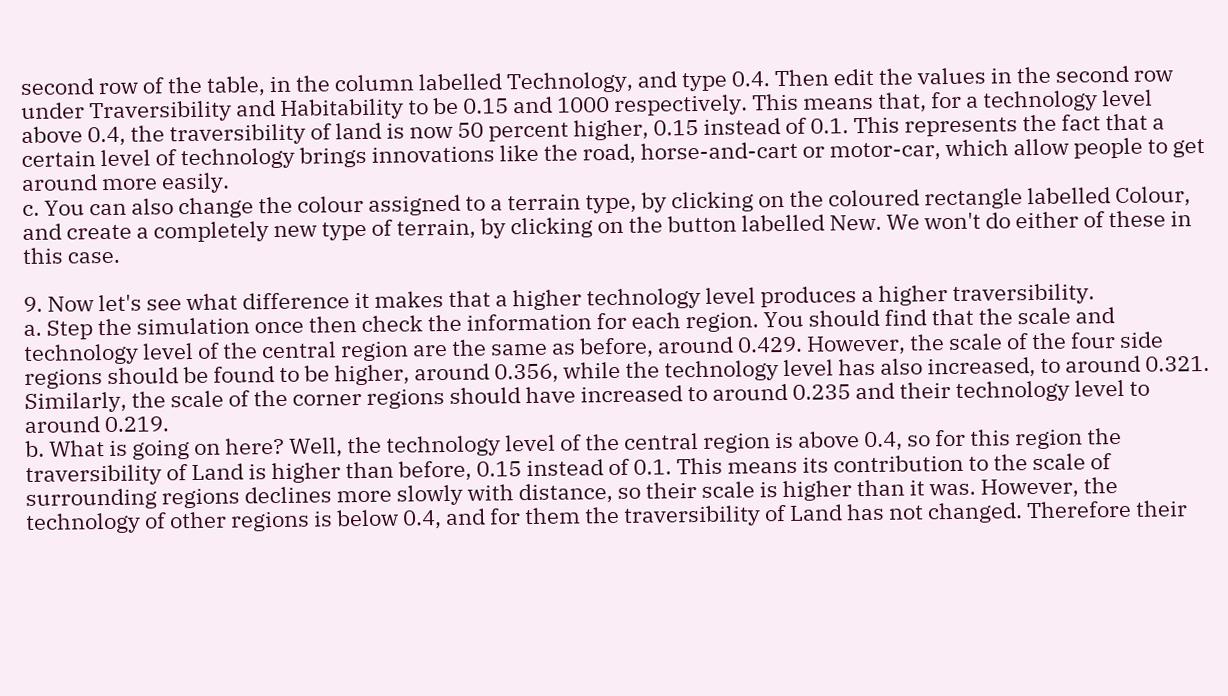second row of the table, in the column labelled Technology, and type 0.4. Then edit the values in the second row under Traversibility and Habitability to be 0.15 and 1000 respectively. This means that, for a technology level above 0.4, the traversibility of land is now 50 percent higher, 0.15 instead of 0.1. This represents the fact that a certain level of technology brings innovations like the road, horse-and-cart or motor-car, which allow people to get around more easily.
c. You can also change the colour assigned to a terrain type, by clicking on the coloured rectangle labelled Colour, and create a completely new type of terrain, by clicking on the button labelled New. We won't do either of these in this case.

9. Now let's see what difference it makes that a higher technology level produces a higher traversibility.
a. Step the simulation once then check the information for each region. You should find that the scale and technology level of the central region are the same as before, around 0.429. However, the scale of the four side regions should be found to be higher, around 0.356, while the technology level has also increased, to around 0.321. Similarly, the scale of the corner regions should have increased to around 0.235 and their technology level to around 0.219.
b. What is going on here? Well, the technology level of the central region is above 0.4, so for this region the traversibility of Land is higher than before, 0.15 instead of 0.1. This means its contribution to the scale of surrounding regions declines more slowly with distance, so their scale is higher than it was. However, the technology of other regions is below 0.4, and for them the traversibility of Land has not changed. Therefore their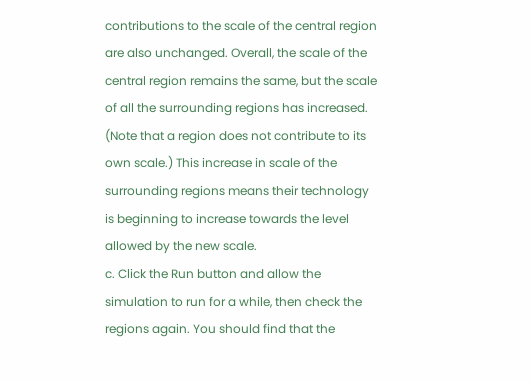contributions to the scale of the central region are also unchanged. Overall, the scale of the central region remains the same, but the scale of all the surrounding regions has increased. (Note that a region does not contribute to its own scale.) This increase in scale of the surrounding regions means their technology is beginning to increase towards the level allowed by the new scale.
c. Click the Run button and allow the simulation to run for a while, then check the regions again. You should find that the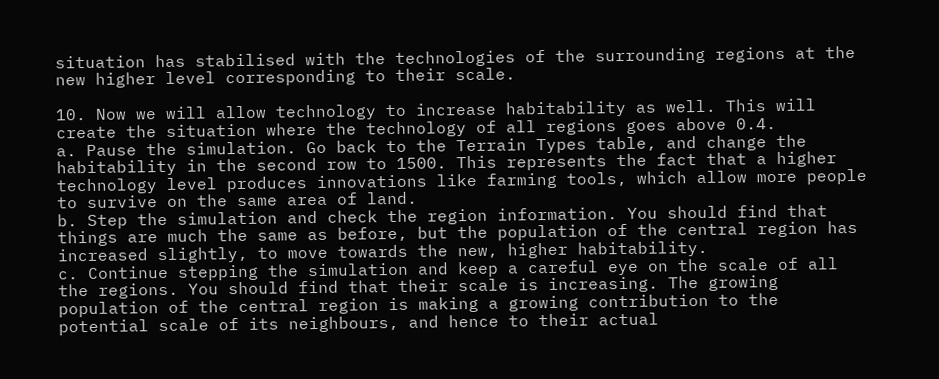situation has stabilised with the technologies of the surrounding regions at the new higher level corresponding to their scale.

10. Now we will allow technology to increase habitability as well. This will create the situation where the technology of all regions goes above 0.4.
a. Pause the simulation. Go back to the Terrain Types table, and change the habitability in the second row to 1500. This represents the fact that a higher technology level produces innovations like farming tools, which allow more people to survive on the same area of land.
b. Step the simulation and check the region information. You should find that things are much the same as before, but the population of the central region has increased slightly, to move towards the new, higher habitability.
c. Continue stepping the simulation and keep a careful eye on the scale of all the regions. You should find that their scale is increasing. The growing population of the central region is making a growing contribution to the potential scale of its neighbours, and hence to their actual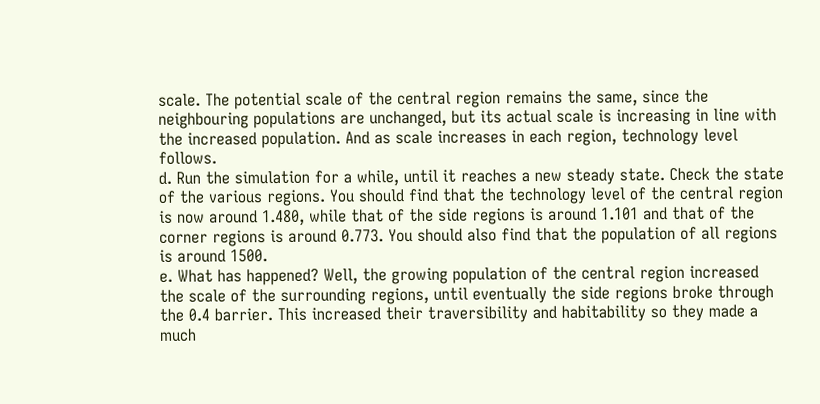scale. The potential scale of the central region remains the same, since the neighbouring populations are unchanged, but its actual scale is increasing in line with the increased population. And as scale increases in each region, technology level follows.
d. Run the simulation for a while, until it reaches a new steady state. Check the state of the various regions. You should find that the technology level of the central region is now around 1.480, while that of the side regions is around 1.101 and that of the corner regions is around 0.773. You should also find that the population of all regions is around 1500.
e. What has happened? Well, the growing population of the central region increased the scale of the surrounding regions, until eventually the side regions broke through the 0.4 barrier. This increased their traversibility and habitability so they made a much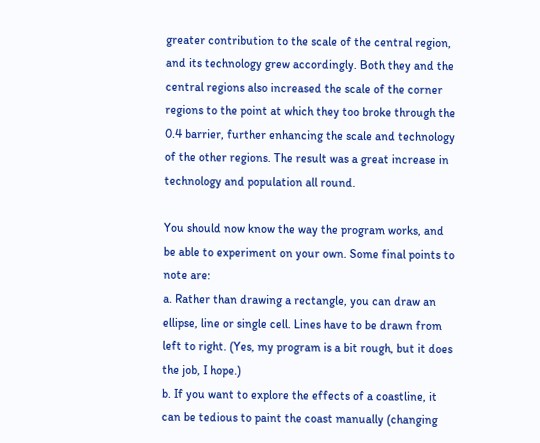greater contribution to the scale of the central region, and its technology grew accordingly. Both they and the central regions also increased the scale of the corner regions to the point at which they too broke through the 0.4 barrier, further enhancing the scale and technology of the other regions. The result was a great increase in technology and population all round.

You should now know the way the program works, and be able to experiment on your own. Some final points to note are:
a. Rather than drawing a rectangle, you can draw an ellipse, line or single cell. Lines have to be drawn from left to right. (Yes, my program is a bit rough, but it does the job, I hope.)
b. If you want to explore the effects of a coastline, it can be tedious to paint the coast manually (changing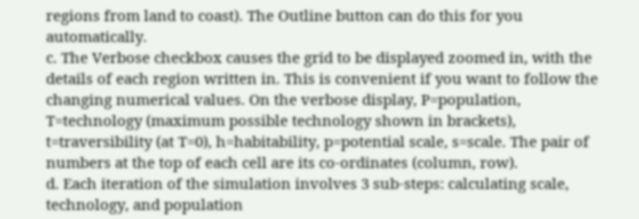regions from land to coast). The Outline button can do this for you automatically.
c. The Verbose checkbox causes the grid to be displayed zoomed in, with the details of each region written in. This is convenient if you want to follow the changing numerical values. On the verbose display, P=population, T=technology (maximum possible technology shown in brackets), t=traversibility (at T=0), h=habitability, p=potential scale, s=scale. The pair of numbers at the top of each cell are its co-ordinates (column, row).
d. Each iteration of the simulation involves 3 sub-steps: calculating scale, technology, and population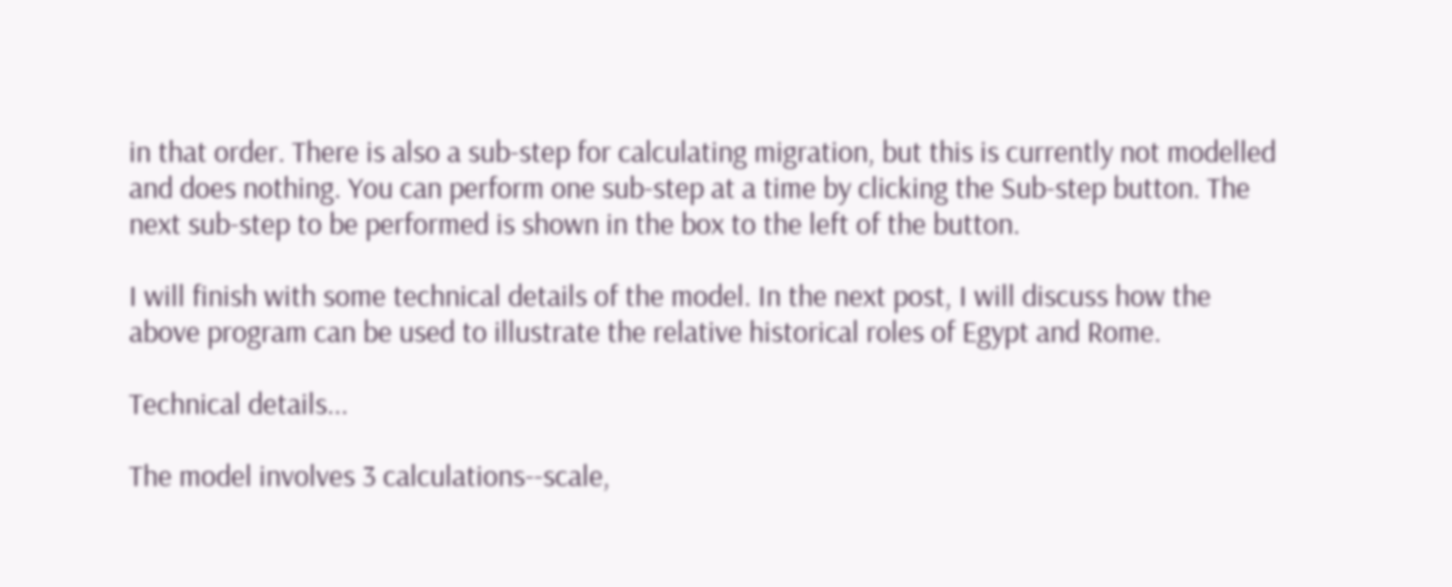in that order. There is also a sub-step for calculating migration, but this is currently not modelled and does nothing. You can perform one sub-step at a time by clicking the Sub-step button. The next sub-step to be performed is shown in the box to the left of the button.

I will finish with some technical details of the model. In the next post, I will discuss how the above program can be used to illustrate the relative historical roles of Egypt and Rome.

Technical details...

The model involves 3 calculations--scale,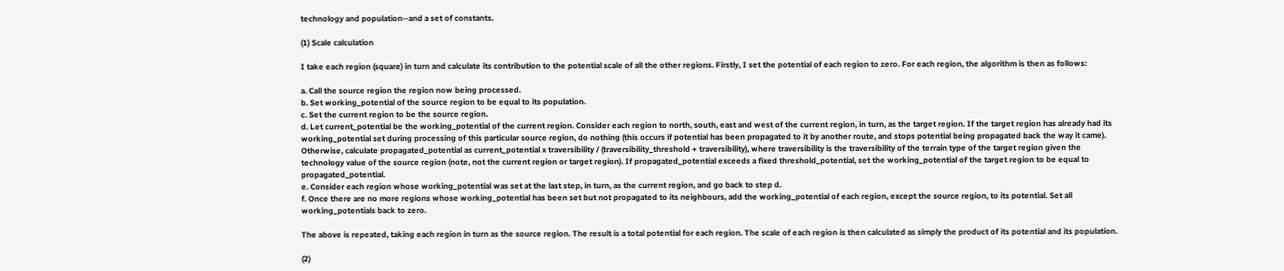technology and population--and a set of constants.

(1) Scale calculation

I take each region (square) in turn and calculate its contribution to the potential scale of all the other regions. Firstly, I set the potential of each region to zero. For each region, the algorithm is then as follows:

a. Call the source region the region now being processed.
b. Set working_potential of the source region to be equal to its population.
c. Set the current region to be the source region.
d. Let current_potential be the working_potential of the current region. Consider each region to north, south, east and west of the current region, in turn, as the target region. If the target region has already had its working_potential set during processing of this particular source region, do nothing (this occurs if potential has been propagated to it by another route, and stops potential being propagated back the way it came). Otherwise, calculate propagated_potential as current_potential x traversibility / (traversibility_threshold + traversibility), where traversibility is the traversibility of the terrain type of the target region given the technology value of the source region (note, not the current region or target region). If propagated_potential exceeds a fixed threshold_potential, set the working_potential of the target region to be equal to propagated_potential.
e. Consider each region whose working_potential was set at the last step, in turn, as the current region, and go back to step d.
f. Once there are no more regions whose working_potential has been set but not propagated to its neighbours, add the working_potential of each region, except the source region, to its potential. Set all working_potentials back to zero.

The above is repeated, taking each region in turn as the source region. The result is a total potential for each region. The scale of each region is then calculated as simply the product of its potential and its population.

(2)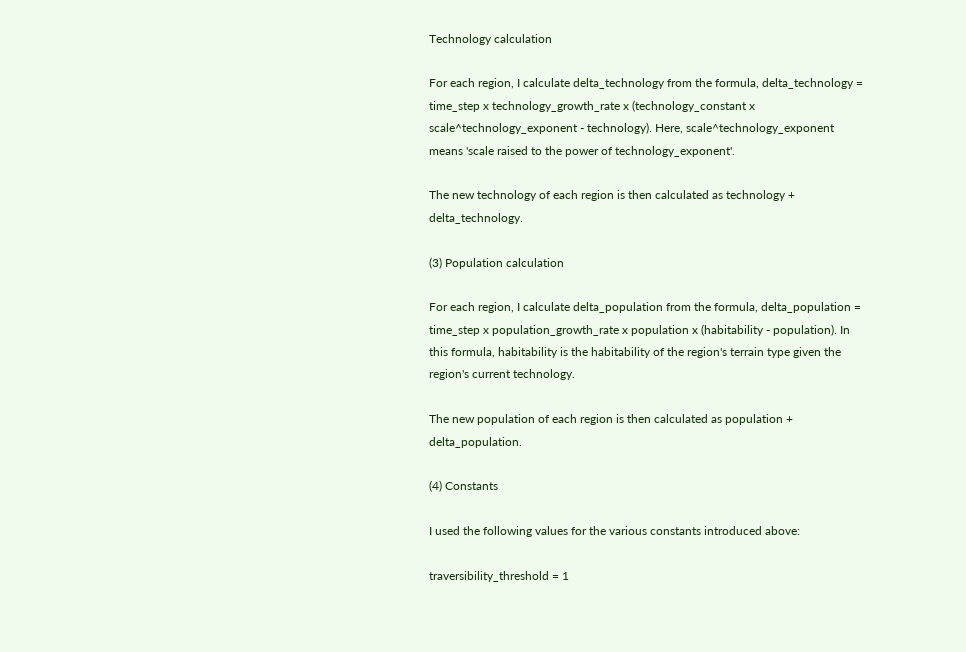Technology calculation

For each region, I calculate delta_technology from the formula, delta_technology = time_step x technology_growth_rate x (technology_constant x scale^technology_exponent - technology). Here, scale^technology_exponent means 'scale raised to the power of technology_exponent'.

The new technology of each region is then calculated as technology + delta_technology.

(3) Population calculation

For each region, I calculate delta_population from the formula, delta_population = time_step x population_growth_rate x population x (habitability - population). In this formula, habitability is the habitability of the region's terrain type given the region's current technology.

The new population of each region is then calculated as population + delta_population.

(4) Constants

I used the following values for the various constants introduced above:

traversibility_threshold = 1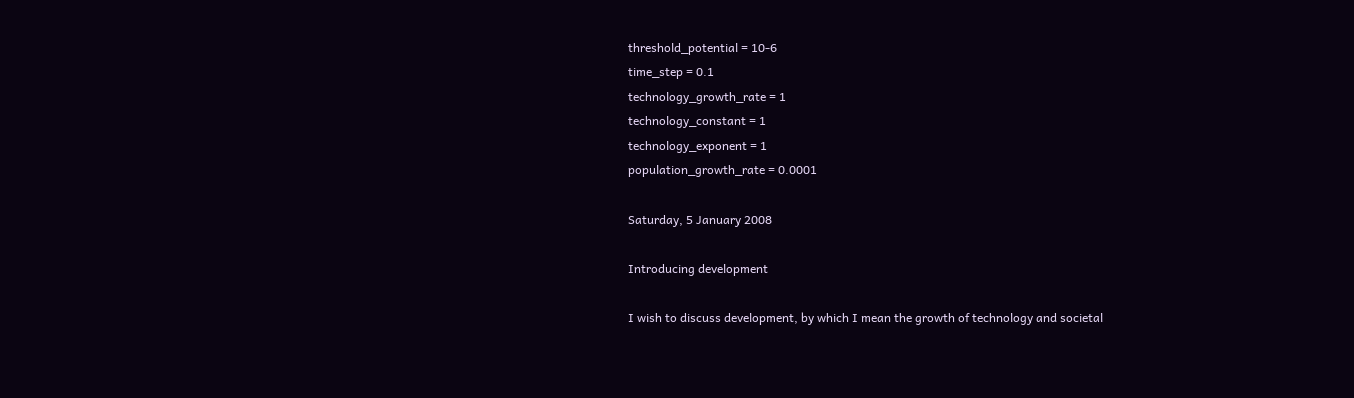threshold_potential = 10-6
time_step = 0.1
technology_growth_rate = 1
technology_constant = 1
technology_exponent = 1
population_growth_rate = 0.0001

Saturday, 5 January 2008

Introducing development

I wish to discuss development, by which I mean the growth of technology and societal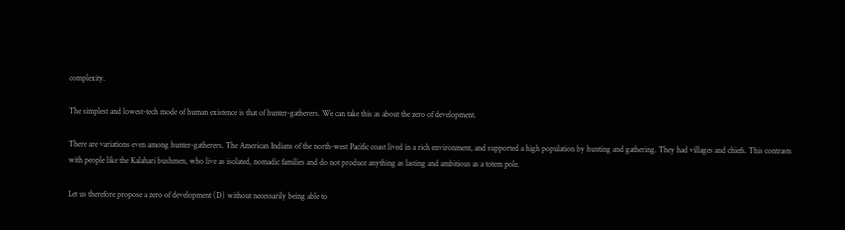complexity.

The simplest and lowest-tech mode of human existence is that of hunter-gatherers. We can take this as about the zero of development.

There are variations even among hunter-gatherers. The American Indians of the north-west Pacific coast lived in a rich environment, and supported a high population by hunting and gathering. They had villages and chiefs. This contrasts with people like the Kalahari bushmen, who live as isolated, nomadic families and do not produce anything as lasting and ambitious as a totem pole.

Let us therefore propose a zero of development (D) without necessarily being able to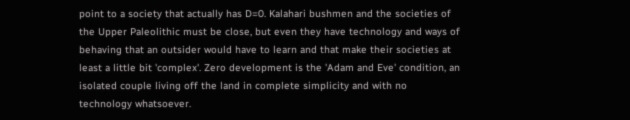point to a society that actually has D=0. Kalahari bushmen and the societies of the Upper Paleolithic must be close, but even they have technology and ways of behaving that an outsider would have to learn and that make their societies at least a little bit 'complex'. Zero development is the 'Adam and Eve' condition, an isolated couple living off the land in complete simplicity and with no technology whatsoever.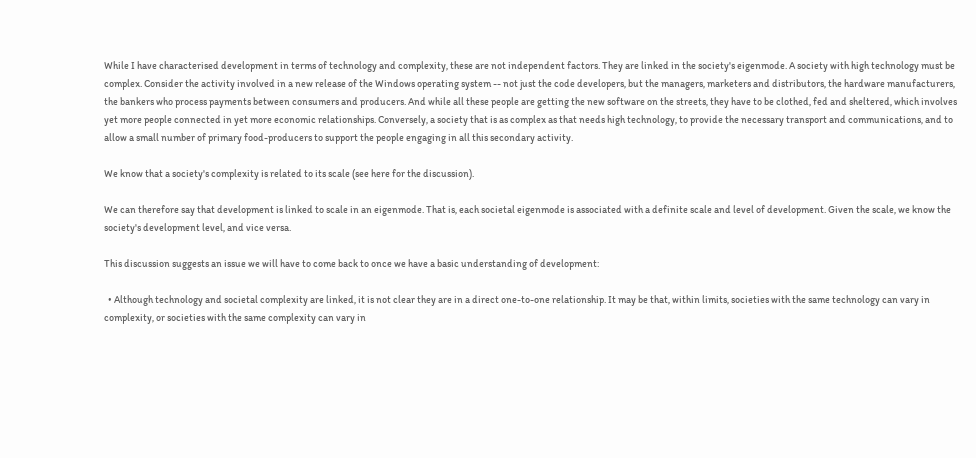While I have characterised development in terms of technology and complexity, these are not independent factors. They are linked in the society's eigenmode. A society with high technology must be complex. Consider the activity involved in a new release of the Windows operating system -- not just the code developers, but the managers, marketers and distributors, the hardware manufacturers, the bankers who process payments between consumers and producers. And while all these people are getting the new software on the streets, they have to be clothed, fed and sheltered, which involves yet more people connected in yet more economic relationships. Conversely, a society that is as complex as that needs high technology, to provide the necessary transport and communications, and to allow a small number of primary food-producers to support the people engaging in all this secondary activity.

We know that a society's complexity is related to its scale (see here for the discussion).

We can therefore say that development is linked to scale in an eigenmode. That is, each societal eigenmode is associated with a definite scale and level of development. Given the scale, we know the society's development level, and vice versa.

This discussion suggests an issue we will have to come back to once we have a basic understanding of development:

  • Although technology and societal complexity are linked, it is not clear they are in a direct one-to-one relationship. It may be that, within limits, societies with the same technology can vary in complexity, or societies with the same complexity can vary in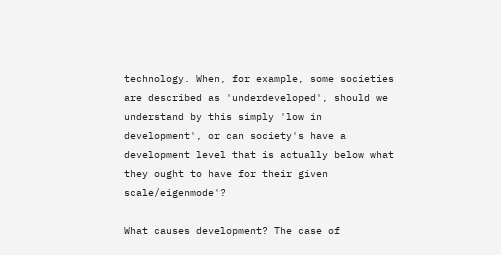technology. When, for example, some societies are described as 'underdeveloped', should we understand by this simply 'low in development', or can society's have a development level that is actually below what they ought to have for their given scale/eigenmode'?

What causes development? The case of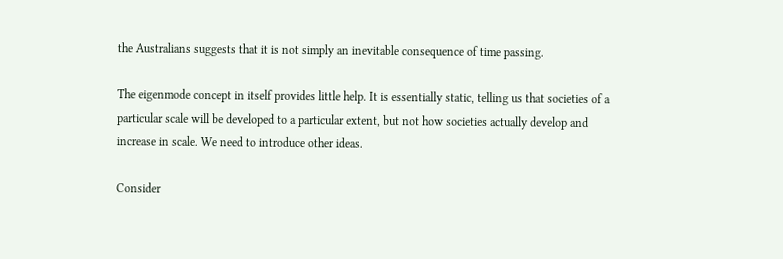the Australians suggests that it is not simply an inevitable consequence of time passing.

The eigenmode concept in itself provides little help. It is essentially static, telling us that societies of a particular scale will be developed to a particular extent, but not how societies actually develop and increase in scale. We need to introduce other ideas.

Consider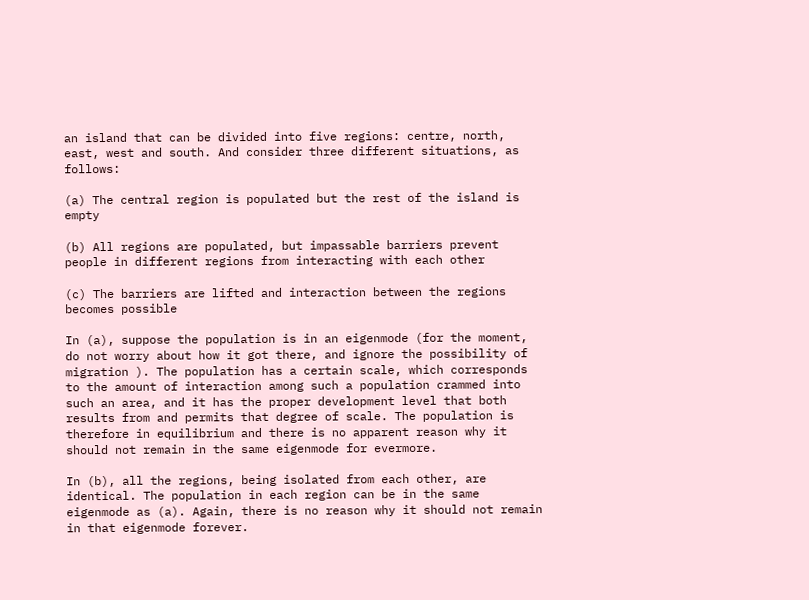an island that can be divided into five regions: centre, north, east, west and south. And consider three different situations, as follows:

(a) The central region is populated but the rest of the island is empty

(b) All regions are populated, but impassable barriers prevent people in different regions from interacting with each other

(c) The barriers are lifted and interaction between the regions becomes possible

In (a), suppose the population is in an eigenmode (for the moment, do not worry about how it got there, and ignore the possibility of migration ). The population has a certain scale, which corresponds to the amount of interaction among such a population crammed into such an area, and it has the proper development level that both results from and permits that degree of scale. The population is therefore in equilibrium and there is no apparent reason why it should not remain in the same eigenmode for evermore.

In (b), all the regions, being isolated from each other, are identical. The population in each region can be in the same eigenmode as (a). Again, there is no reason why it should not remain in that eigenmode forever.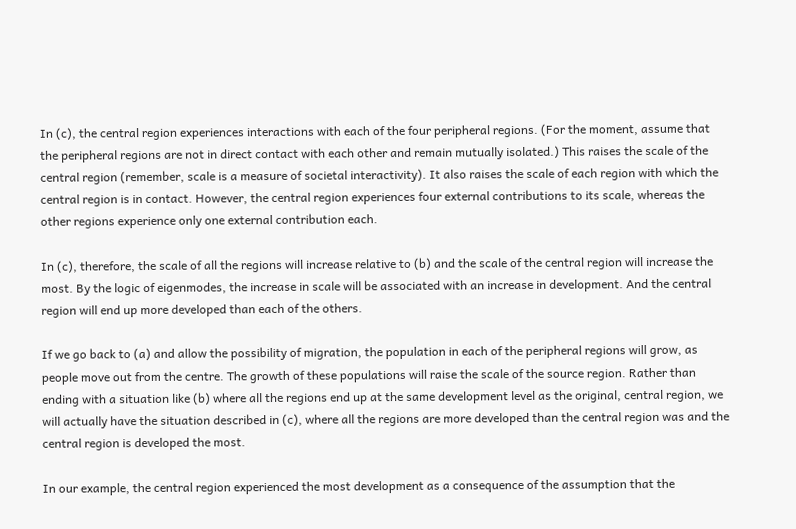In (c), the central region experiences interactions with each of the four peripheral regions. (For the moment, assume that the peripheral regions are not in direct contact with each other and remain mutually isolated.) This raises the scale of the central region (remember, scale is a measure of societal interactivity). It also raises the scale of each region with which the central region is in contact. However, the central region experiences four external contributions to its scale, whereas the other regions experience only one external contribution each.

In (c), therefore, the scale of all the regions will increase relative to (b) and the scale of the central region will increase the most. By the logic of eigenmodes, the increase in scale will be associated with an increase in development. And the central region will end up more developed than each of the others.

If we go back to (a) and allow the possibility of migration, the population in each of the peripheral regions will grow, as people move out from the centre. The growth of these populations will raise the scale of the source region. Rather than ending with a situation like (b) where all the regions end up at the same development level as the original, central region, we will actually have the situation described in (c), where all the regions are more developed than the central region was and the central region is developed the most.

In our example, the central region experienced the most development as a consequence of the assumption that the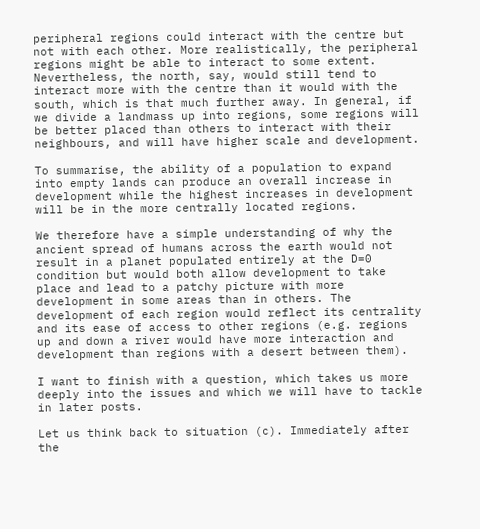peripheral regions could interact with the centre but not with each other. More realistically, the peripheral regions might be able to interact to some extent. Nevertheless, the north, say, would still tend to interact more with the centre than it would with the south, which is that much further away. In general, if we divide a landmass up into regions, some regions will be better placed than others to interact with their neighbours, and will have higher scale and development.

To summarise, the ability of a population to expand into empty lands can produce an overall increase in development while the highest increases in development will be in the more centrally located regions.

We therefore have a simple understanding of why the ancient spread of humans across the earth would not result in a planet populated entirely at the D=0 condition but would both allow development to take place and lead to a patchy picture with more development in some areas than in others. The development of each region would reflect its centrality and its ease of access to other regions (e.g. regions up and down a river would have more interaction and development than regions with a desert between them).

I want to finish with a question, which takes us more deeply into the issues and which we will have to tackle in later posts.

Let us think back to situation (c). Immediately after the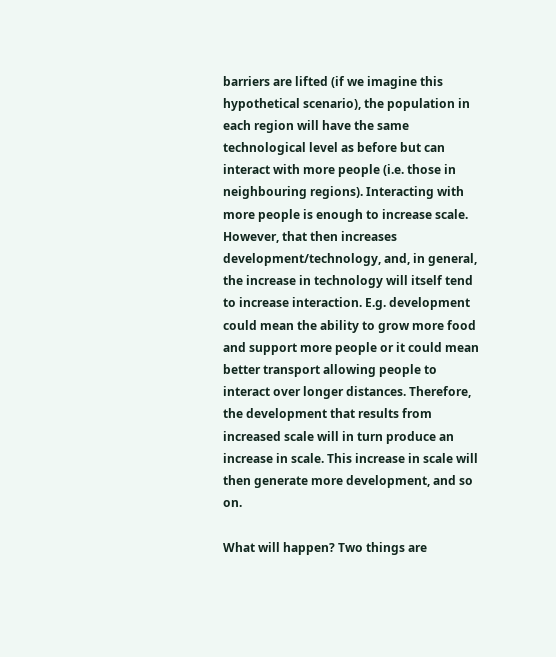barriers are lifted (if we imagine this hypothetical scenario), the population in each region will have the same technological level as before but can interact with more people (i.e. those in neighbouring regions). Interacting with more people is enough to increase scale. However, that then increases development/technology, and, in general, the increase in technology will itself tend to increase interaction. E.g. development could mean the ability to grow more food and support more people or it could mean better transport allowing people to interact over longer distances. Therefore, the development that results from increased scale will in turn produce an increase in scale. This increase in scale will then generate more development, and so on.

What will happen? Two things are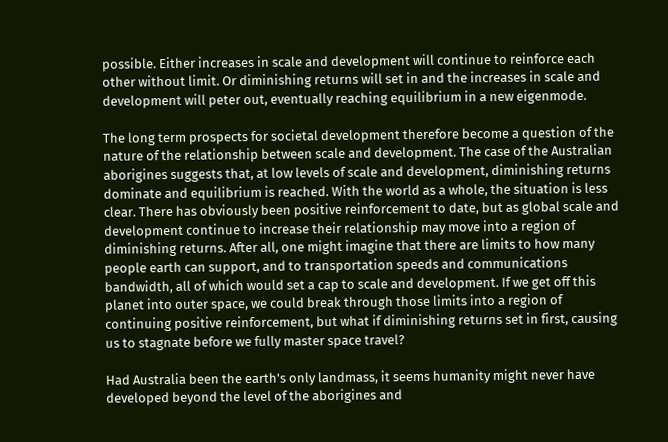possible. Either increases in scale and development will continue to reinforce each other without limit. Or diminishing returns will set in and the increases in scale and development will peter out, eventually reaching equilibrium in a new eigenmode.

The long term prospects for societal development therefore become a question of the nature of the relationship between scale and development. The case of the Australian aborigines suggests that, at low levels of scale and development, diminishing returns dominate and equilibrium is reached. With the world as a whole, the situation is less clear. There has obviously been positive reinforcement to date, but as global scale and development continue to increase their relationship may move into a region of diminishing returns. After all, one might imagine that there are limits to how many people earth can support, and to transportation speeds and communications bandwidth, all of which would set a cap to scale and development. If we get off this planet into outer space, we could break through those limits into a region of continuing positive reinforcement, but what if diminishing returns set in first, causing us to stagnate before we fully master space travel?

Had Australia been the earth's only landmass, it seems humanity might never have developed beyond the level of the aborigines and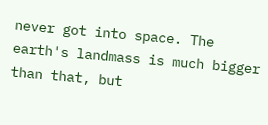never got into space. The earth's landmass is much bigger than that, but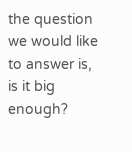the question we would like to answer is, is it big enough?